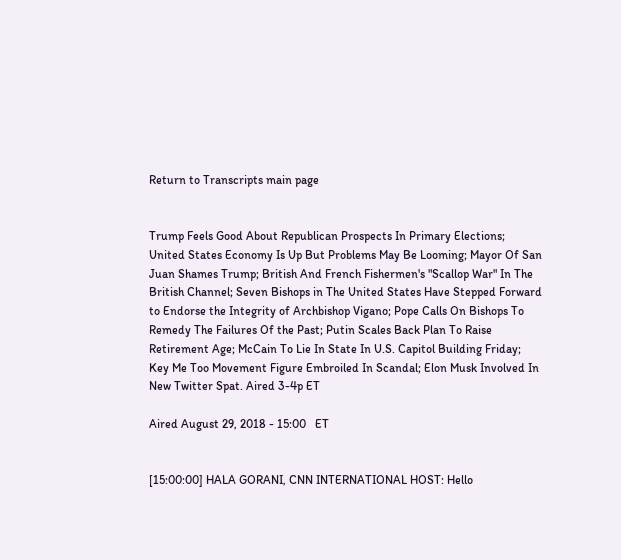Return to Transcripts main page


Trump Feels Good About Republican Prospects In Primary Elections; United States Economy Is Up But Problems May Be Looming; Mayor Of San Juan Shames Trump; British And French Fishermen's "Scallop War" In The British Channel; Seven Bishops in The United States Have Stepped Forward to Endorse the Integrity of Archbishop Vigano; Pope Calls On Bishops To Remedy The Failures Of the Past; Putin Scales Back Plan To Raise Retirement Age; McCain To Lie In State In U.S. Capitol Building Friday; Key Me Too Movement Figure Embroiled In Scandal; Elon Musk Involved In New Twitter Spat. Aired 3-4p ET

Aired August 29, 2018 - 15:00   ET


[15:00:00] HALA GORANI, CNN INTERNATIONAL HOST: Hello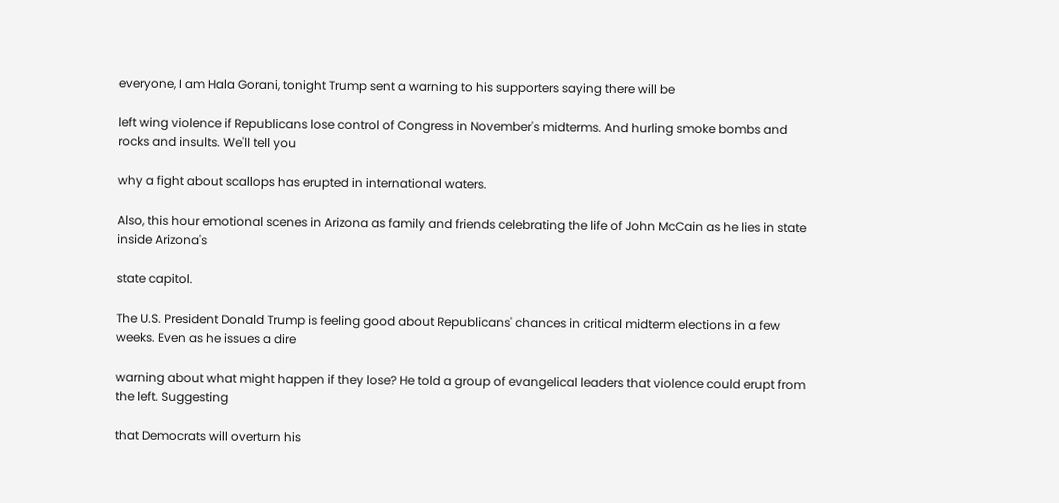everyone, I am Hala Gorani, tonight Trump sent a warning to his supporters saying there will be

left wing violence if Republicans lose control of Congress in November's midterms. And hurling smoke bombs and rocks and insults. We'll tell you

why a fight about scallops has erupted in international waters.

Also, this hour emotional scenes in Arizona as family and friends celebrating the life of John McCain as he lies in state inside Arizona's

state capitol.

The U.S. President Donald Trump is feeling good about Republicans' chances in critical midterm elections in a few weeks. Even as he issues a dire

warning about what might happen if they lose? He told a group of evangelical leaders that violence could erupt from the left. Suggesting

that Democrats will overturn his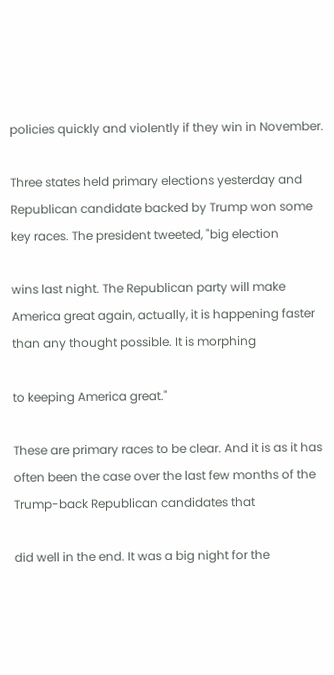policies quickly and violently if they win in November.

Three states held primary elections yesterday and Republican candidate backed by Trump won some key races. The president tweeted, "big election

wins last night. The Republican party will make America great again, actually, it is happening faster than any thought possible. It is morphing

to keeping America great."

These are primary races to be clear. And it is as it has often been the case over the last few months of the Trump-back Republican candidates that

did well in the end. It was a big night for the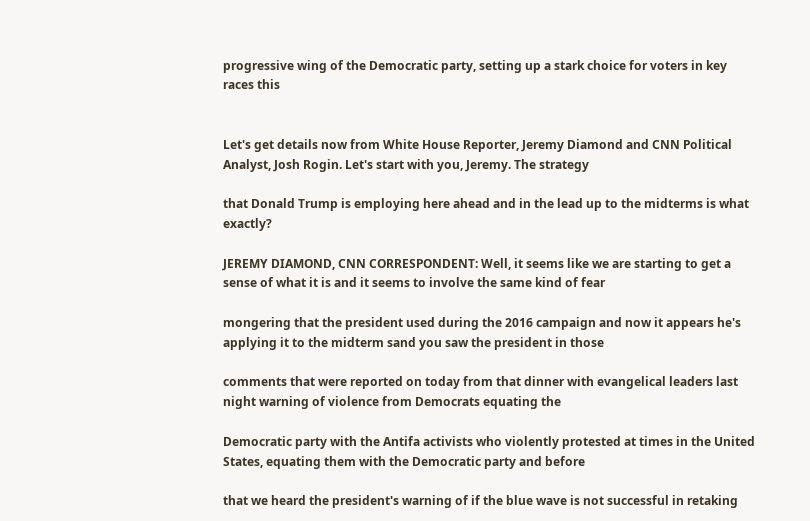progressive wing of the Democratic party, setting up a stark choice for voters in key races this


Let's get details now from White House Reporter, Jeremy Diamond and CNN Political Analyst, Josh Rogin. Let's start with you, Jeremy. The strategy

that Donald Trump is employing here ahead and in the lead up to the midterms is what exactly?

JEREMY DIAMOND, CNN CORRESPONDENT: Well, it seems like we are starting to get a sense of what it is and it seems to involve the same kind of fear

mongering that the president used during the 2016 campaign and now it appears he's applying it to the midterm sand you saw the president in those

comments that were reported on today from that dinner with evangelical leaders last night warning of violence from Democrats equating the

Democratic party with the Antifa activists who violently protested at times in the United States, equating them with the Democratic party and before

that we heard the president's warning of if the blue wave is not successful in retaking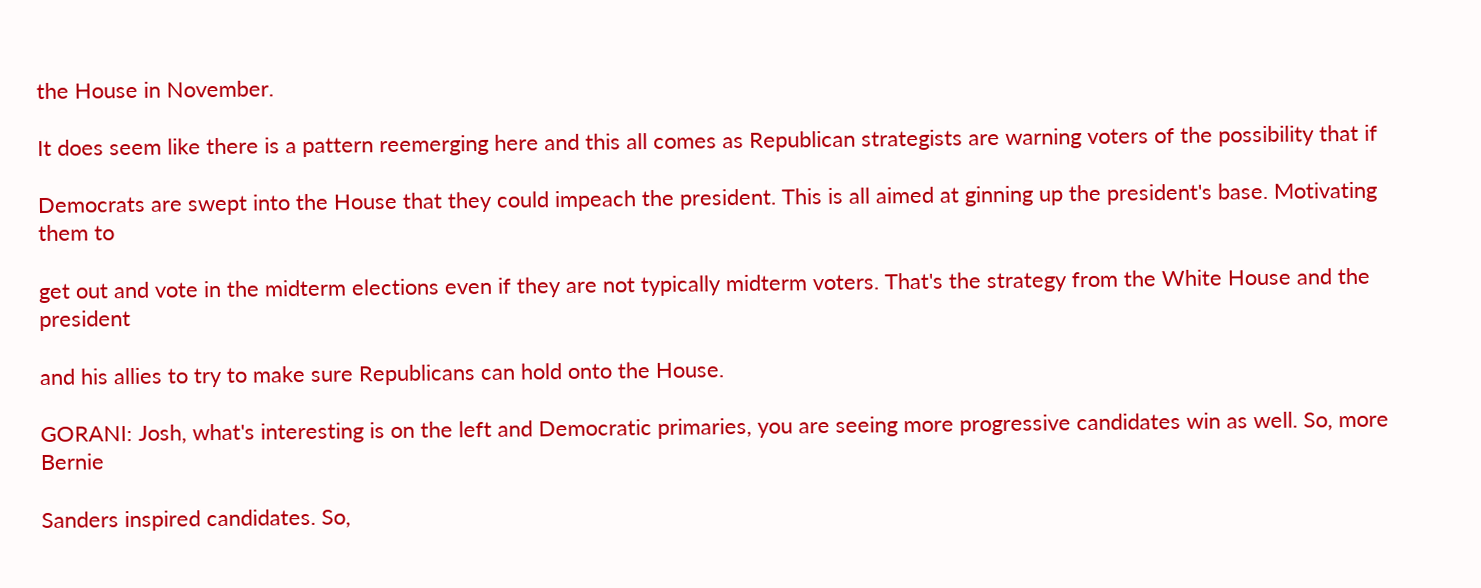the House in November.

It does seem like there is a pattern reemerging here and this all comes as Republican strategists are warning voters of the possibility that if

Democrats are swept into the House that they could impeach the president. This is all aimed at ginning up the president's base. Motivating them to

get out and vote in the midterm elections even if they are not typically midterm voters. That's the strategy from the White House and the president

and his allies to try to make sure Republicans can hold onto the House.

GORANI: Josh, what's interesting is on the left and Democratic primaries, you are seeing more progressive candidates win as well. So, more Bernie

Sanders inspired candidates. So,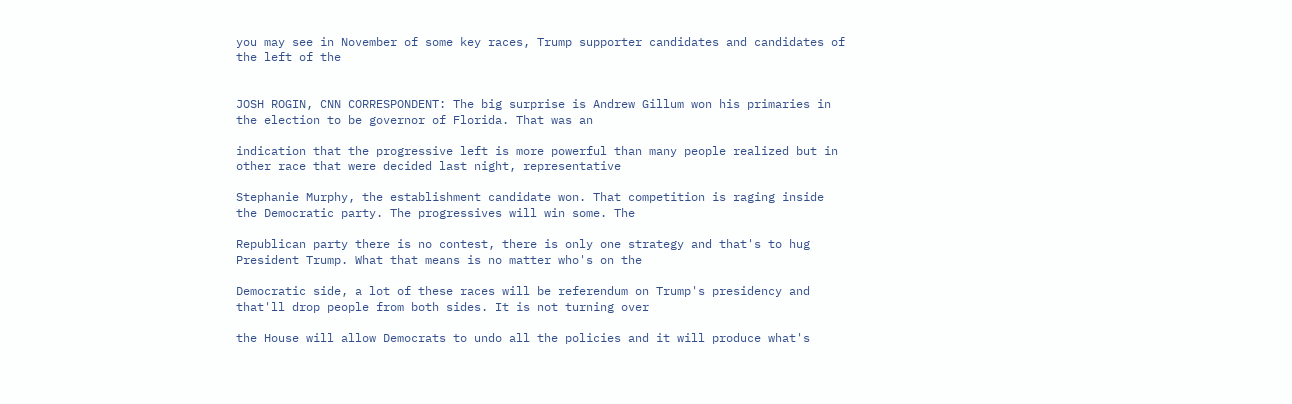you may see in November of some key races, Trump supporter candidates and candidates of the left of the


JOSH ROGIN, CNN CORRESPONDENT: The big surprise is Andrew Gillum won his primaries in the election to be governor of Florida. That was an

indication that the progressive left is more powerful than many people realized but in other race that were decided last night, representative

Stephanie Murphy, the establishment candidate won. That competition is raging inside the Democratic party. The progressives will win some. The

Republican party there is no contest, there is only one strategy and that's to hug President Trump. What that means is no matter who's on the

Democratic side, a lot of these races will be referendum on Trump's presidency and that'll drop people from both sides. It is not turning over

the House will allow Democrats to undo all the policies and it will produce what's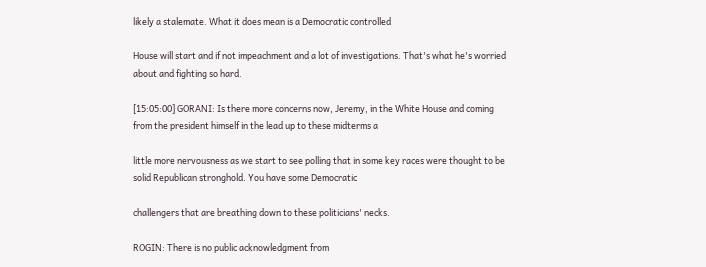likely a stalemate. What it does mean is a Democratic controlled

House will start and if not impeachment and a lot of investigations. That's what he's worried about and fighting so hard.

[15:05:00] GORANI: Is there more concerns now, Jeremy, in the White House and coming from the president himself in the lead up to these midterms a

little more nervousness as we start to see polling that in some key races were thought to be solid Republican stronghold. You have some Democratic

challengers that are breathing down to these politicians' necks.

ROGIN: There is no public acknowledgment from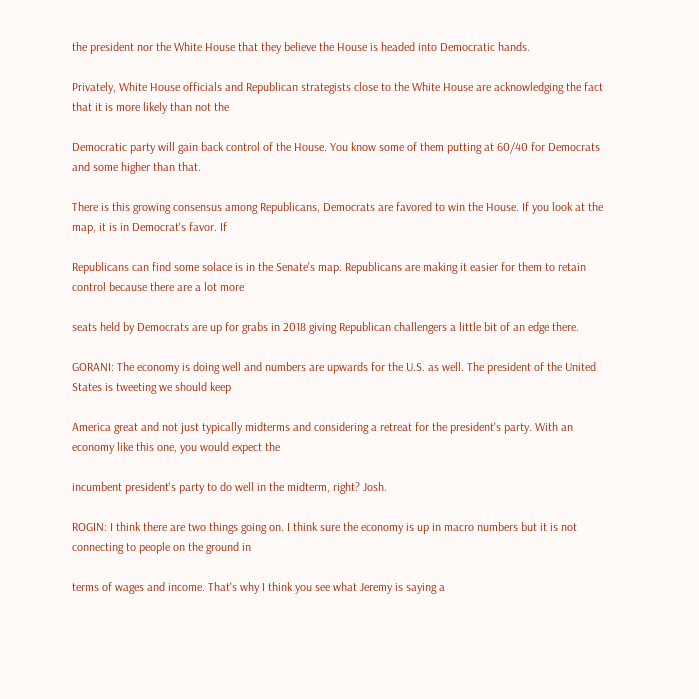the president nor the White House that they believe the House is headed into Democratic hands.

Privately, White House officials and Republican strategists close to the White House are acknowledging the fact that it is more likely than not the

Democratic party will gain back control of the House. You know some of them putting at 60/40 for Democrats and some higher than that.

There is this growing consensus among Republicans, Democrats are favored to win the House. If you look at the map, it is in Democrat's favor. If

Republicans can find some solace is in the Senate's map. Republicans are making it easier for them to retain control because there are a lot more

seats held by Democrats are up for grabs in 2018 giving Republican challengers a little bit of an edge there.

GORANI: The economy is doing well and numbers are upwards for the U.S. as well. The president of the United States is tweeting we should keep

America great and not just typically midterms and considering a retreat for the president's party. With an economy like this one, you would expect the

incumbent president's party to do well in the midterm, right? Josh.

ROGIN: I think there are two things going on. I think sure the economy is up in macro numbers but it is not connecting to people on the ground in

terms of wages and income. That's why I think you see what Jeremy is saying a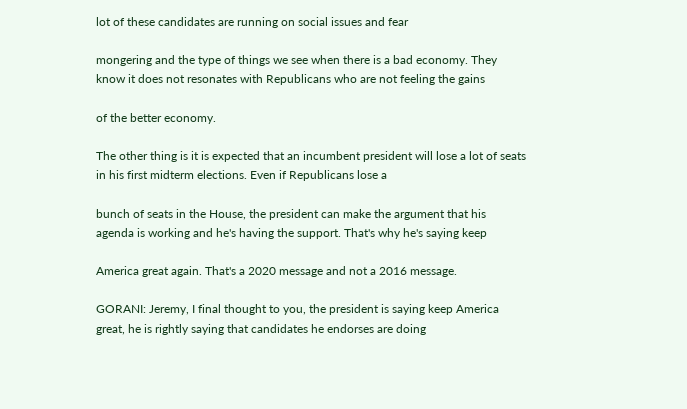lot of these candidates are running on social issues and fear

mongering and the type of things we see when there is a bad economy. They know it does not resonates with Republicans who are not feeling the gains

of the better economy.

The other thing is it is expected that an incumbent president will lose a lot of seats in his first midterm elections. Even if Republicans lose a

bunch of seats in the House, the president can make the argument that his agenda is working and he's having the support. That's why he's saying keep

America great again. That's a 2020 message and not a 2016 message.

GORANI: Jeremy, I final thought to you, the president is saying keep America great, he is rightly saying that candidates he endorses are doing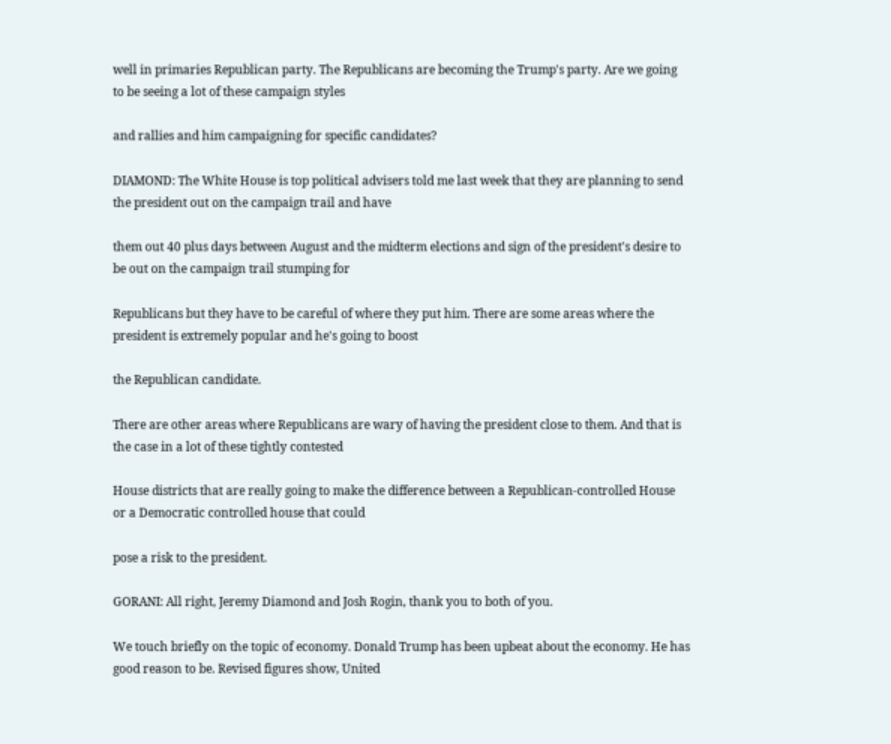well in primaries Republican party. The Republicans are becoming the Trump's party. Are we going to be seeing a lot of these campaign styles

and rallies and him campaigning for specific candidates?

DIAMOND: The White House is top political advisers told me last week that they are planning to send the president out on the campaign trail and have

them out 40 plus days between August and the midterm elections and sign of the president's desire to be out on the campaign trail stumping for

Republicans but they have to be careful of where they put him. There are some areas where the president is extremely popular and he's going to boost

the Republican candidate.

There are other areas where Republicans are wary of having the president close to them. And that is the case in a lot of these tightly contested

House districts that are really going to make the difference between a Republican-controlled House or a Democratic controlled house that could

pose a risk to the president.

GORANI: All right, Jeremy Diamond and Josh Rogin, thank you to both of you.

We touch briefly on the topic of economy. Donald Trump has been upbeat about the economy. He has good reason to be. Revised figures show, United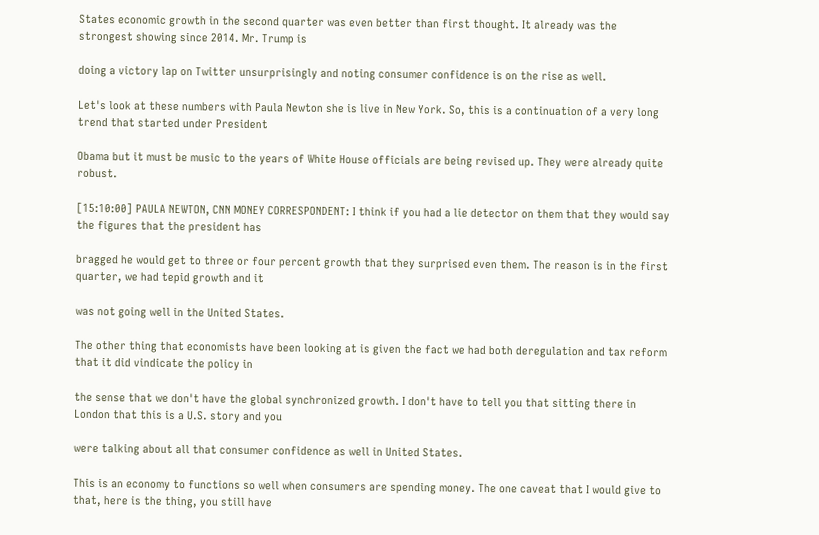States economic growth in the second quarter was even better than first thought. It already was the strongest showing since 2014. Mr. Trump is

doing a victory lap on Twitter unsurprisingly and noting consumer confidence is on the rise as well.

Let's look at these numbers with Paula Newton she is live in New York. So, this is a continuation of a very long trend that started under President

Obama but it must be music to the years of White House officials are being revised up. They were already quite robust.

[15:10:00] PAULA NEWTON, CNN MONEY CORRESPONDENT: I think if you had a lie detector on them that they would say the figures that the president has

bragged he would get to three or four percent growth that they surprised even them. The reason is in the first quarter, we had tepid growth and it

was not going well in the United States.

The other thing that economists have been looking at is given the fact we had both deregulation and tax reform that it did vindicate the policy in

the sense that we don't have the global synchronized growth. I don't have to tell you that sitting there in London that this is a U.S. story and you

were talking about all that consumer confidence as well in United States.

This is an economy to functions so well when consumers are spending money. The one caveat that I would give to that, here is the thing, you still have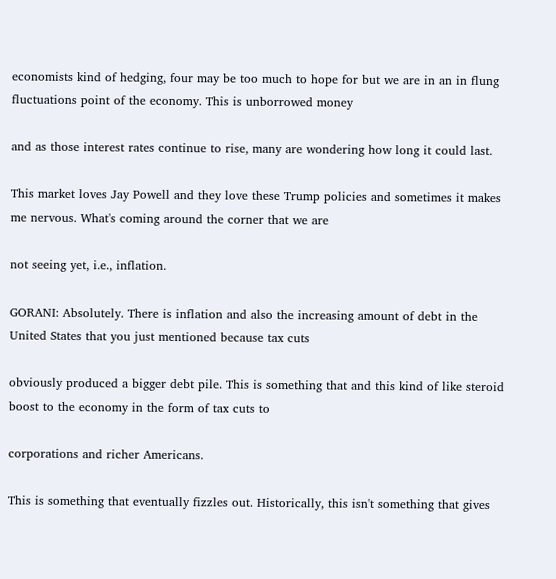economists kind of hedging, four may be too much to hope for but we are in an in flung fluctuations point of the economy. This is unborrowed money

and as those interest rates continue to rise, many are wondering how long it could last.

This market loves Jay Powell and they love these Trump policies and sometimes it makes me nervous. What's coming around the corner that we are

not seeing yet, i.e., inflation.

GORANI: Absolutely. There is inflation and also the increasing amount of debt in the United States that you just mentioned because tax cuts

obviously produced a bigger debt pile. This is something that and this kind of like steroid boost to the economy in the form of tax cuts to

corporations and richer Americans.

This is something that eventually fizzles out. Historically, this isn't something that gives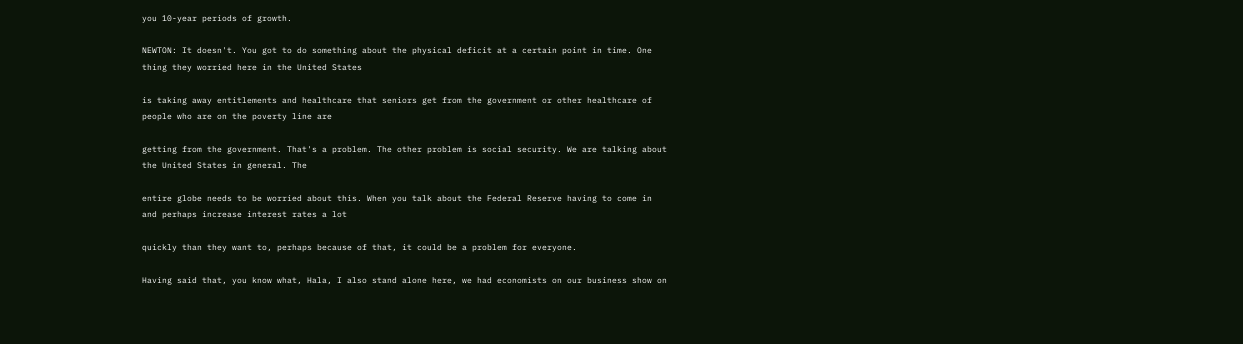you 10-year periods of growth.

NEWTON: It doesn't. You got to do something about the physical deficit at a certain point in time. One thing they worried here in the United States

is taking away entitlements and healthcare that seniors get from the government or other healthcare of people who are on the poverty line are

getting from the government. That's a problem. The other problem is social security. We are talking about the United States in general. The

entire globe needs to be worried about this. When you talk about the Federal Reserve having to come in and perhaps increase interest rates a lot

quickly than they want to, perhaps because of that, it could be a problem for everyone.

Having said that, you know what, Hala, I also stand alone here, we had economists on our business show on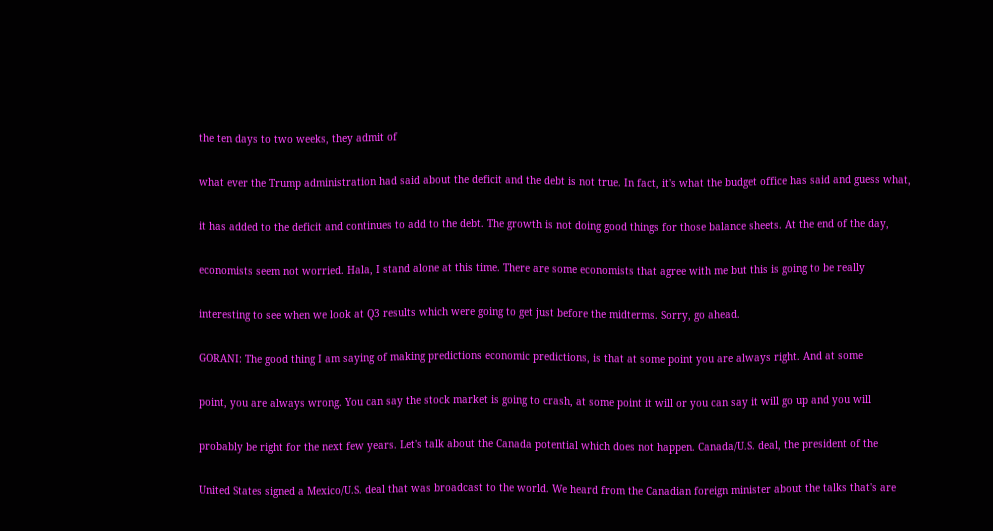the ten days to two weeks, they admit of

what ever the Trump administration had said about the deficit and the debt is not true. In fact, it's what the budget office has said and guess what,

it has added to the deficit and continues to add to the debt. The growth is not doing good things for those balance sheets. At the end of the day,

economists seem not worried. Hala, I stand alone at this time. There are some economists that agree with me but this is going to be really

interesting to see when we look at Q3 results which were going to get just before the midterms. Sorry, go ahead.

GORANI: The good thing I am saying of making predictions economic predictions, is that at some point you are always right. And at some

point, you are always wrong. You can say the stock market is going to crash, at some point it will or you can say it will go up and you will

probably be right for the next few years. Let's talk about the Canada potential which does not happen. Canada/U.S. deal, the president of the

United States signed a Mexico/U.S. deal that was broadcast to the world. We heard from the Canadian foreign minister about the talks that's are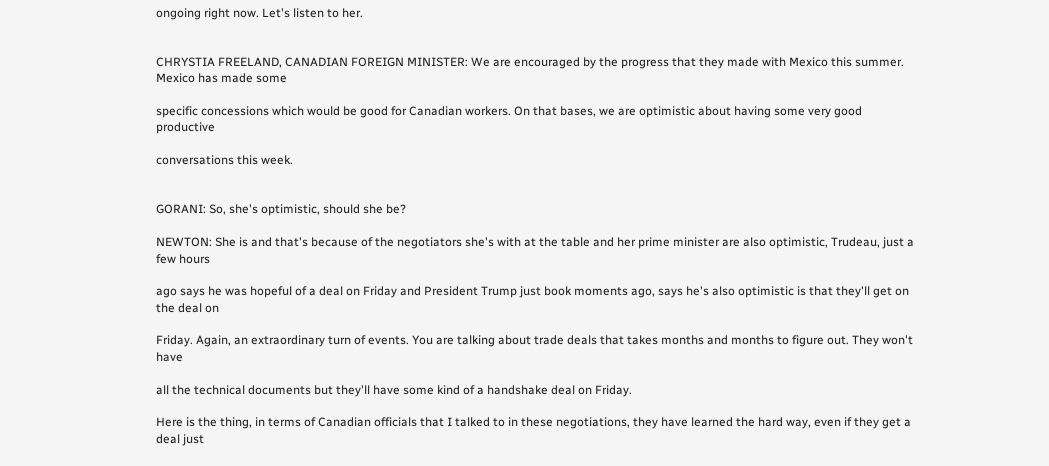ongoing right now. Let's listen to her.


CHRYSTIA FREELAND, CANADIAN FOREIGN MINISTER: We are encouraged by the progress that they made with Mexico this summer. Mexico has made some

specific concessions which would be good for Canadian workers. On that bases, we are optimistic about having some very good productive

conversations this week.


GORANI: So, she's optimistic, should she be?

NEWTON: She is and that's because of the negotiators she's with at the table and her prime minister are also optimistic, Trudeau, just a few hours

ago says he was hopeful of a deal on Friday and President Trump just book moments ago, says he's also optimistic is that they'll get on the deal on

Friday. Again, an extraordinary turn of events. You are talking about trade deals that takes months and months to figure out. They won't have

all the technical documents but they'll have some kind of a handshake deal on Friday.

Here is the thing, in terms of Canadian officials that I talked to in these negotiations, they have learned the hard way, even if they get a deal just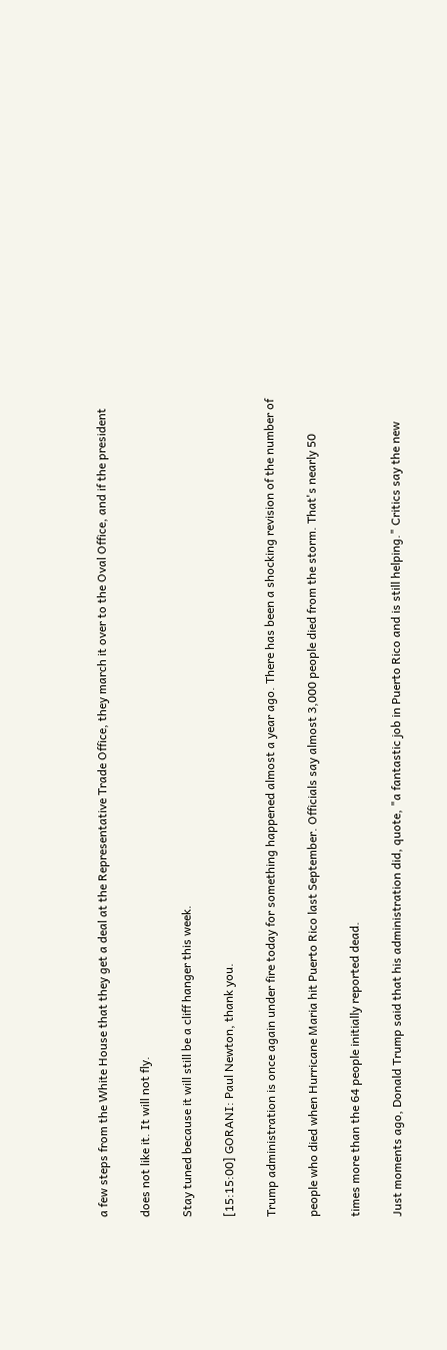a few steps from the White House that they get a deal at the Representative Trade Office, they march it over to the Oval Office, and if the president

does not like it. It will not fly.

Stay tuned because it will still be a cliff hanger this week.

[15:15:00] GORANI: Paul Newton, thank you.

Trump administration is once again under fire today for something happened almost a year ago. There has been a shocking revision of the number of

people who died when Hurricane Maria hit Puerto Rico last September. Officials say almost 3,000 people died from the storm. That's nearly 50

times more than the 64 people initially reported dead.

Just moments ago, Donald Trump said that his administration did, quote, "a fantastic job in Puerto Rico and is still helping." Critics say the new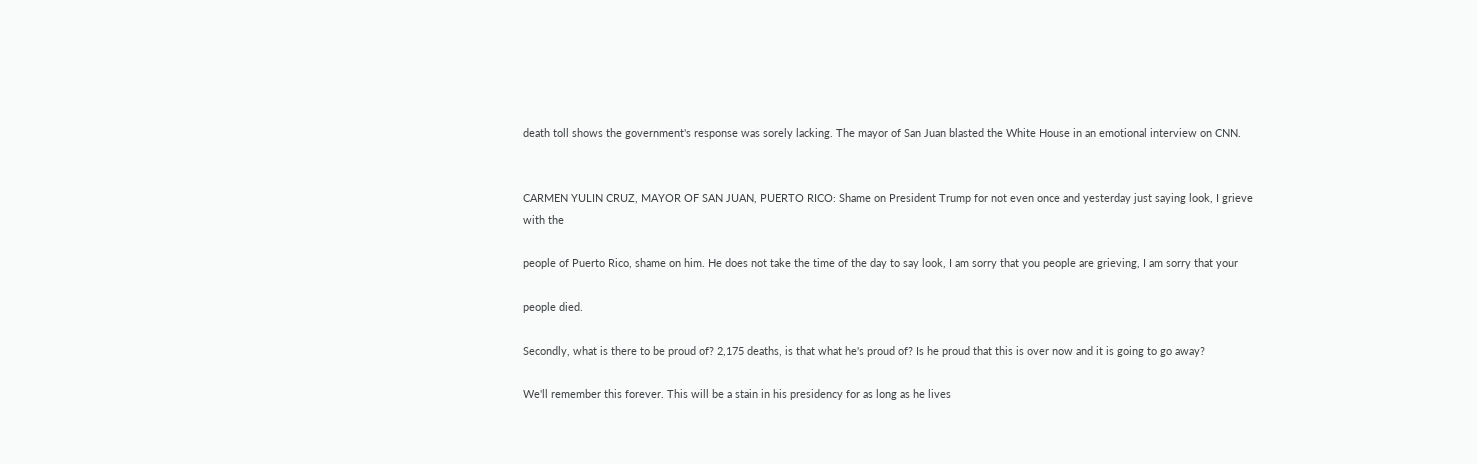death toll shows the government's response was sorely lacking. The mayor of San Juan blasted the White House in an emotional interview on CNN.


CARMEN YULIN CRUZ, MAYOR OF SAN JUAN, PUERTO RICO: Shame on President Trump for not even once and yesterday just saying look, I grieve with the

people of Puerto Rico, shame on him. He does not take the time of the day to say look, I am sorry that you people are grieving, I am sorry that your

people died.

Secondly, what is there to be proud of? 2,175 deaths, is that what he's proud of? Is he proud that this is over now and it is going to go away?

We'll remember this forever. This will be a stain in his presidency for as long as he lives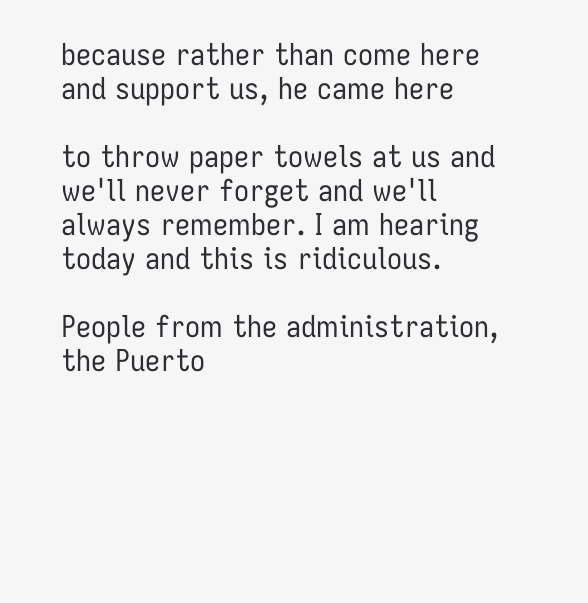because rather than come here and support us, he came here

to throw paper towels at us and we'll never forget and we'll always remember. I am hearing today and this is ridiculous.

People from the administration, the Puerto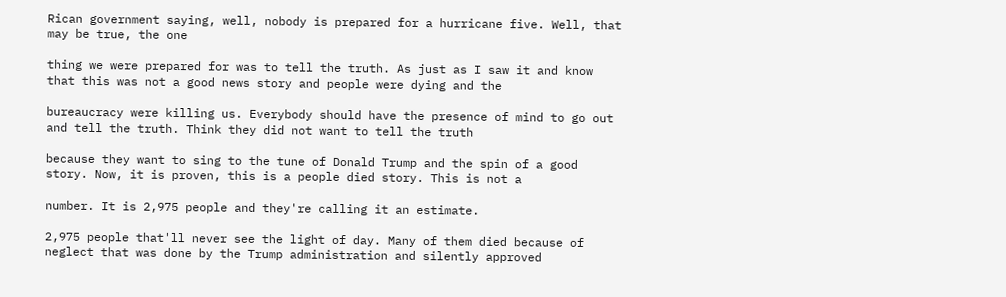Rican government saying, well, nobody is prepared for a hurricane five. Well, that may be true, the one

thing we were prepared for was to tell the truth. As just as I saw it and know that this was not a good news story and people were dying and the

bureaucracy were killing us. Everybody should have the presence of mind to go out and tell the truth. Think they did not want to tell the truth

because they want to sing to the tune of Donald Trump and the spin of a good story. Now, it is proven, this is a people died story. This is not a

number. It is 2,975 people and they're calling it an estimate.

2,975 people that'll never see the light of day. Many of them died because of neglect that was done by the Trump administration and silently approved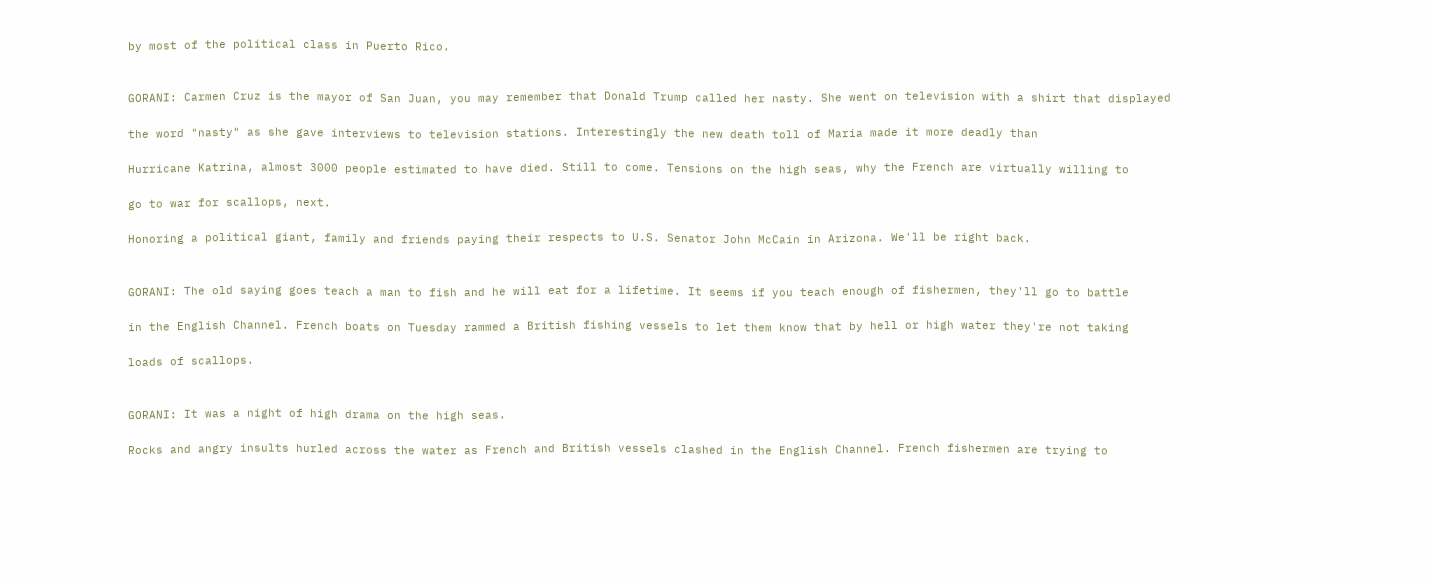by most of the political class in Puerto Rico.


GORANI: Carmen Cruz is the mayor of San Juan, you may remember that Donald Trump called her nasty. She went on television with a shirt that displayed

the word "nasty" as she gave interviews to television stations. Interestingly the new death toll of Maria made it more deadly than

Hurricane Katrina, almost 3000 people estimated to have died. Still to come. Tensions on the high seas, why the French are virtually willing to

go to war for scallops, next.

Honoring a political giant, family and friends paying their respects to U.S. Senator John McCain in Arizona. We'll be right back.


GORANI: The old saying goes teach a man to fish and he will eat for a lifetime. It seems if you teach enough of fishermen, they'll go to battle

in the English Channel. French boats on Tuesday rammed a British fishing vessels to let them know that by hell or high water they're not taking

loads of scallops.


GORANI: It was a night of high drama on the high seas.

Rocks and angry insults hurled across the water as French and British vessels clashed in the English Channel. French fishermen are trying to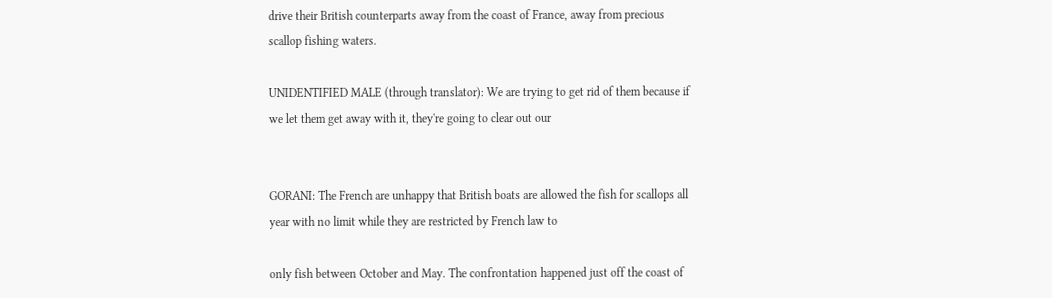drive their British counterparts away from the coast of France, away from precious scallop fishing waters.

UNIDENTIFIED MALE (through translator): We are trying to get rid of them because if we let them get away with it, they're going to clear out our


GORANI: The French are unhappy that British boats are allowed the fish for scallops all year with no limit while they are restricted by French law to

only fish between October and May. The confrontation happened just off the coast of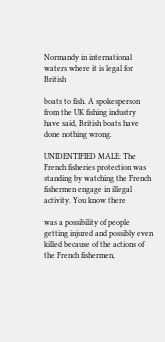Normandy in international waters where it is legal for British

boats to fish. A spokesperson from the UK fishing industry have said, British boats have done nothing wrong.

UNIDENTIFIED MALE: The French fisheries protection was standing by watching the French fishermen engage in illegal activity. You know there

was a possibility of people getting injured and possibly even killed because of the actions of the French fishermen,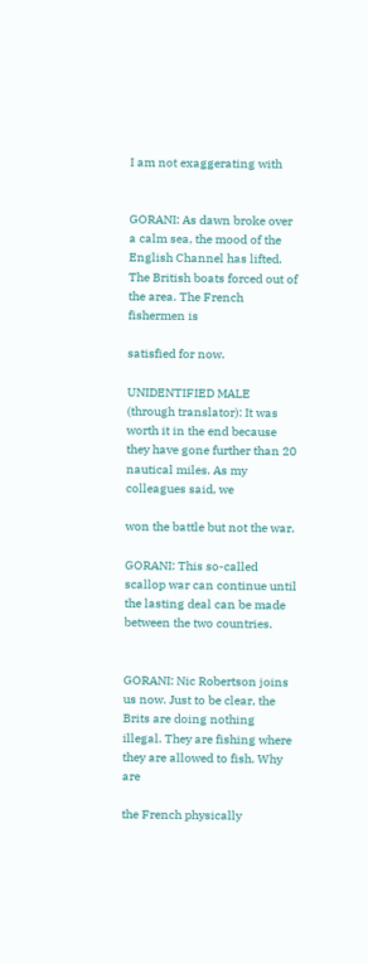I am not exaggerating with


GORANI: As dawn broke over a calm sea, the mood of the English Channel has lifted. The British boats forced out of the area. The French fishermen is

satisfied for now.

UNIDENTIFIED MALE (through translator): It was worth it in the end because they have gone further than 20 nautical miles. As my colleagues said, we

won the battle but not the war.

GORANI: This so-called scallop war can continue until the lasting deal can be made between the two countries.


GORANI: Nic Robertson joins us now. Just to be clear, the Brits are doing nothing illegal. They are fishing where they are allowed to fish. Why are

the French physically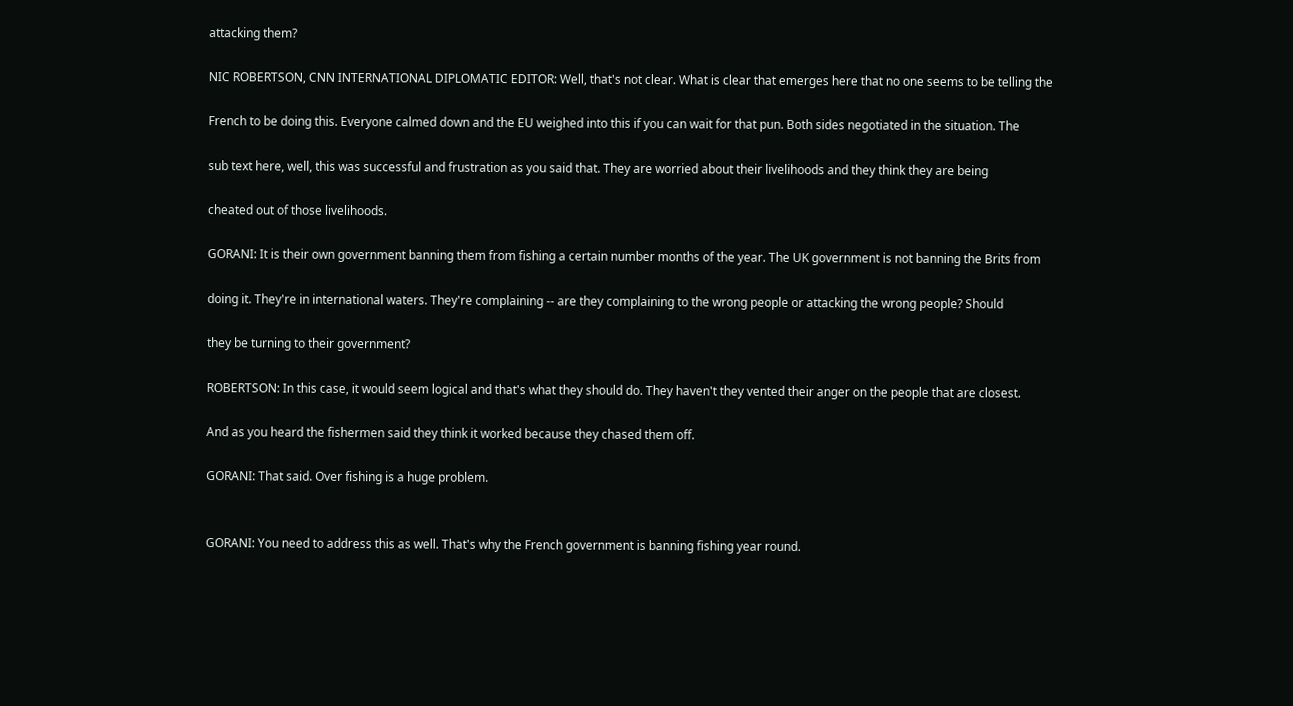attacking them?

NIC ROBERTSON, CNN INTERNATIONAL DIPLOMATIC EDITOR: Well, that's not clear. What is clear that emerges here that no one seems to be telling the

French to be doing this. Everyone calmed down and the EU weighed into this if you can wait for that pun. Both sides negotiated in the situation. The

sub text here, well, this was successful and frustration as you said that. They are worried about their livelihoods and they think they are being

cheated out of those livelihoods.

GORANI: It is their own government banning them from fishing a certain number months of the year. The UK government is not banning the Brits from

doing it. They're in international waters. They're complaining -- are they complaining to the wrong people or attacking the wrong people? Should

they be turning to their government?

ROBERTSON: In this case, it would seem logical and that's what they should do. They haven't they vented their anger on the people that are closest.

And as you heard the fishermen said they think it worked because they chased them off.

GORANI: That said. Over fishing is a huge problem.


GORANI: You need to address this as well. That's why the French government is banning fishing year round.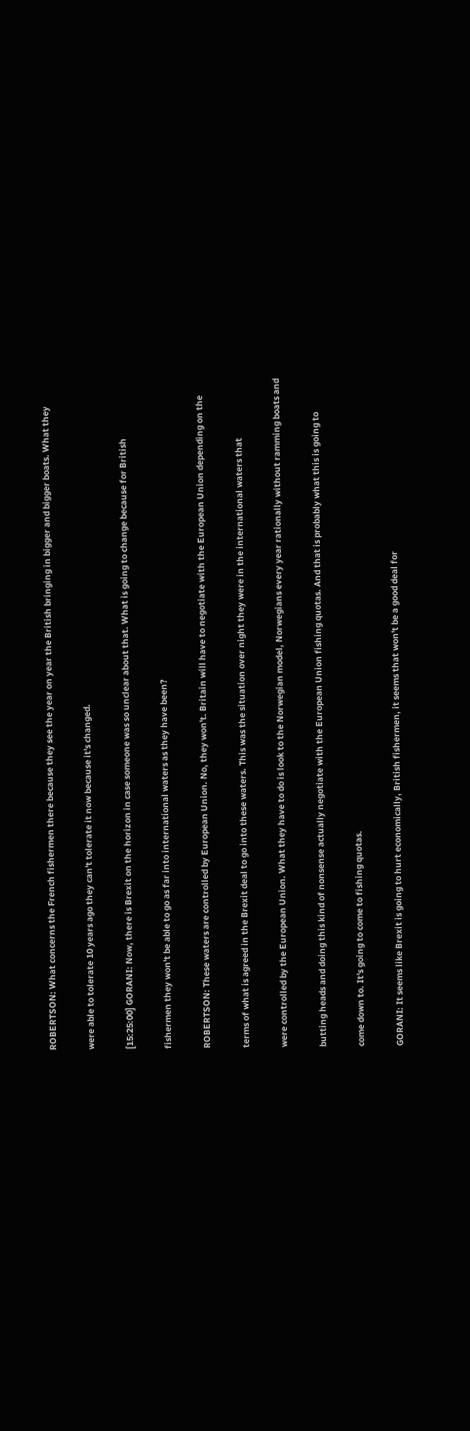ROBERTSON: What concerns the French fishermen there because they see the year on year the British bringing in bigger and bigger boats. What they

were able to tolerate 10 years ago they can't tolerate it now because it's changed.

[15:25:00] GORANI: Now, there is Brexit on the horizon in case someone was so unclear about that. What is going to change because for British

fishermen they won't be able to go as far into international waters as they have been?

ROBERTSON: These waters are controlled by European Union. No, they won't. Britain will have to negotiate with the European Union depending on the

terms of what is agreed in the Brexit deal to go into these waters. This was the situation over night they were in the international waters that

were controlled by the European Union. What they have to do is look to the Norwegian model, Norwegians every year rationally without ramming boats and

butting heads and doing this kind of nonsense actually negotiate with the European Union fishing quotas. And that is probably what this is going to

come down to. It's going to come to fishing quotas.

GORANI: It seems like Brexit is going to hurt economically, British fishermen, it seems that won't be a good deal for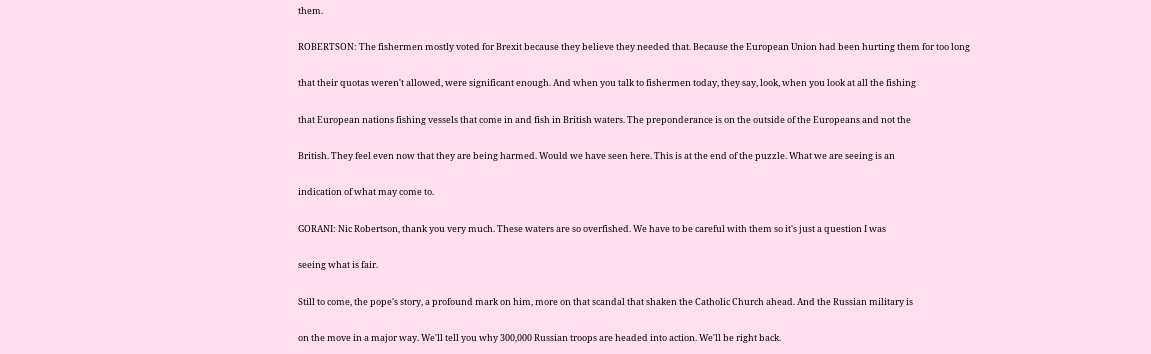them.

ROBERTSON: The fishermen mostly voted for Brexit because they believe they needed that. Because the European Union had been hurting them for too long

that their quotas weren't allowed, were significant enough. And when you talk to fishermen today, they say, look, when you look at all the fishing

that European nations fishing vessels that come in and fish in British waters. The preponderance is on the outside of the Europeans and not the

British. They feel even now that they are being harmed. Would we have seen here. This is at the end of the puzzle. What we are seeing is an

indication of what may come to.

GORANI: Nic Robertson, thank you very much. These waters are so overfished. We have to be careful with them so it's just a question I was

seeing what is fair.

Still to come, the pope's story, a profound mark on him, more on that scandal that shaken the Catholic Church ahead. And the Russian military is

on the move in a major way. We'll tell you why 300,000 Russian troops are headed into action. We'll be right back.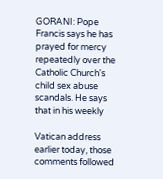GORANI: Pope Francis says he has prayed for mercy repeatedly over the Catholic Church's child sex abuse scandals. He says that in his weekly

Vatican address earlier today, those comments followed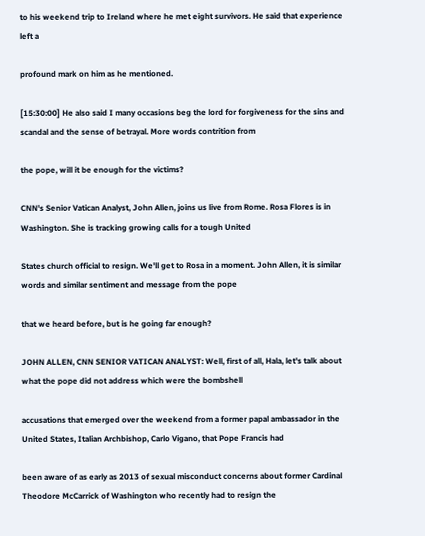to his weekend trip to Ireland where he met eight survivors. He said that experience left a

profound mark on him as he mentioned.

[15:30:00] He also said I many occasions beg the lord for forgiveness for the sins and scandal and the sense of betrayal. More words contrition from

the pope, will it be enough for the victims?

CNN's Senior Vatican Analyst, John Allen, joins us live from Rome. Rosa Flores is in Washington. She is tracking growing calls for a tough United

States church official to resign. We'll get to Rosa in a moment. John Allen, it is similar words and similar sentiment and message from the pope

that we heard before, but is he going far enough?

JOHN ALLEN, CNN SENIOR VATICAN ANALYST: Well, first of all, Hala, let's talk about what the pope did not address which were the bombshell

accusations that emerged over the weekend from a former papal ambassador in the United States, Italian Archbishop, Carlo Vigano, that Pope Francis had

been aware of as early as 2013 of sexual misconduct concerns about former Cardinal Theodore McCarrick of Washington who recently had to resign the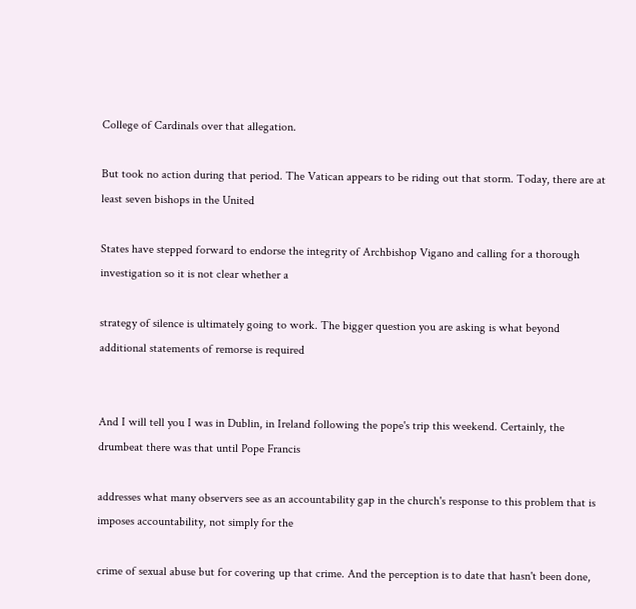College of Cardinals over that allegation.

But took no action during that period. The Vatican appears to be riding out that storm. Today, there are at least seven bishops in the United

States have stepped forward to endorse the integrity of Archbishop Vigano and calling for a thorough investigation so it is not clear whether a

strategy of silence is ultimately going to work. The bigger question you are asking is what beyond additional statements of remorse is required


And I will tell you I was in Dublin, in Ireland following the pope's trip this weekend. Certainly, the drumbeat there was that until Pope Francis

addresses what many observers see as an accountability gap in the church's response to this problem that is imposes accountability, not simply for the

crime of sexual abuse but for covering up that crime. And the perception is to date that hasn't been done,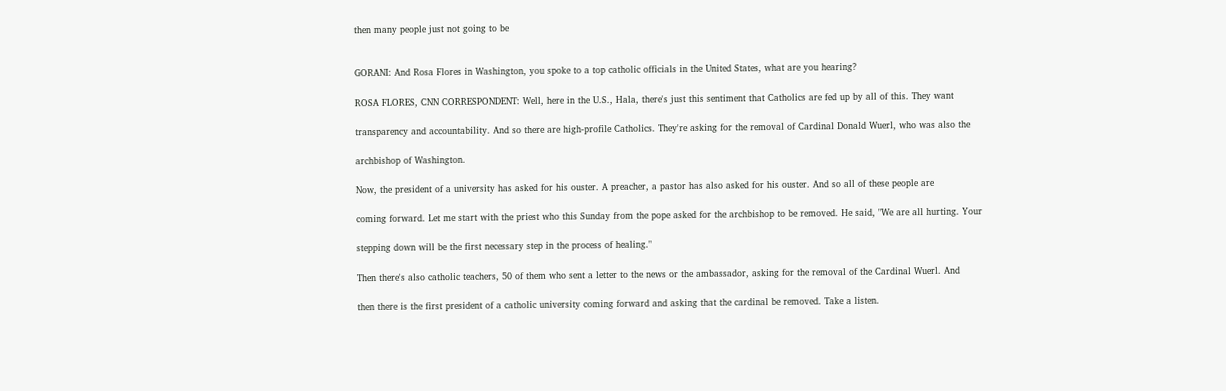then many people just not going to be


GORANI: And Rosa Flores in Washington, you spoke to a top catholic officials in the United States, what are you hearing?

ROSA FLORES, CNN CORRESPONDENT: Well, here in the U.S., Hala, there's just this sentiment that Catholics are fed up by all of this. They want

transparency and accountability. And so there are high-profile Catholics. They're asking for the removal of Cardinal Donald Wuerl, who was also the

archbishop of Washington.

Now, the president of a university has asked for his ouster. A preacher, a pastor has also asked for his ouster. And so all of these people are

coming forward. Let me start with the priest who this Sunday from the pope asked for the archbishop to be removed. He said, "We are all hurting. Your

stepping down will be the first necessary step in the process of healing."

Then there's also catholic teachers, 50 of them who sent a letter to the news or the ambassador, asking for the removal of the Cardinal Wuerl. And

then there is the first president of a catholic university coming forward and asking that the cardinal be removed. Take a listen.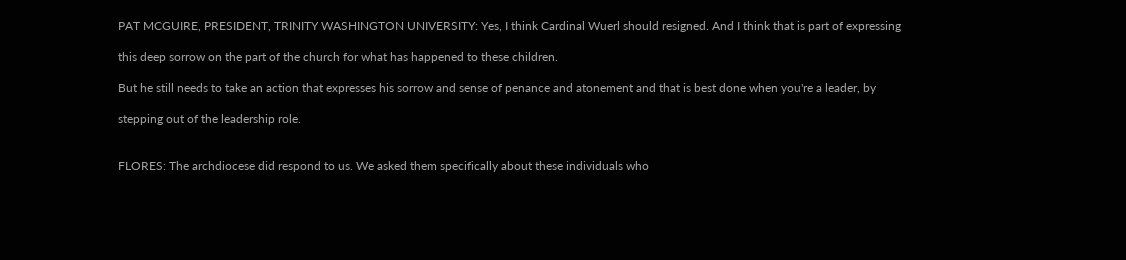PAT MCGUIRE, PRESIDENT, TRINITY WASHINGTON UNIVERSITY: Yes, I think Cardinal Wuerl should resigned. And I think that is part of expressing

this deep sorrow on the part of the church for what has happened to these children.

But he still needs to take an action that expresses his sorrow and sense of penance and atonement and that is best done when you're a leader, by

stepping out of the leadership role.


FLORES: The archdiocese did respond to us. We asked them specifically about these individuals who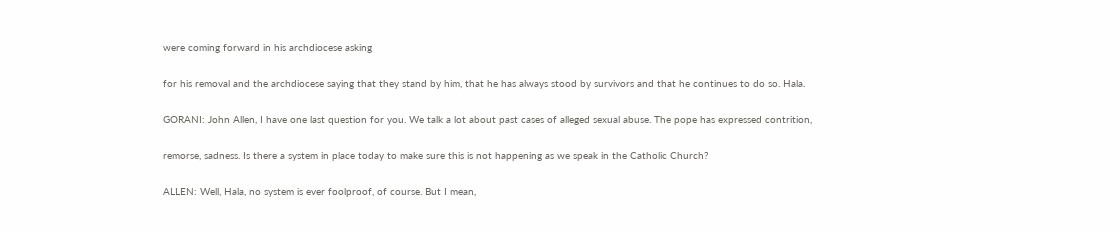were coming forward in his archdiocese asking

for his removal and the archdiocese saying that they stand by him, that he has always stood by survivors and that he continues to do so. Hala.

GORANI: John Allen, I have one last question for you. We talk a lot about past cases of alleged sexual abuse. The pope has expressed contrition,

remorse, sadness. Is there a system in place today to make sure this is not happening as we speak in the Catholic Church?

ALLEN: Well, Hala, no system is ever foolproof, of course. But I mean,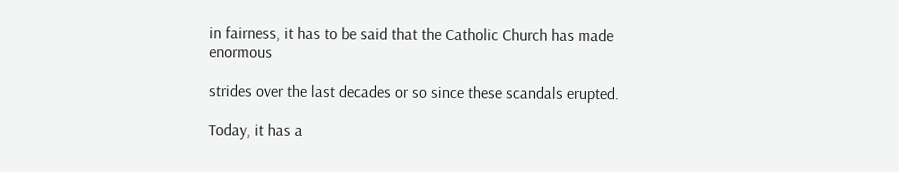in fairness, it has to be said that the Catholic Church has made enormous

strides over the last decades or so since these scandals erupted.

Today, it has a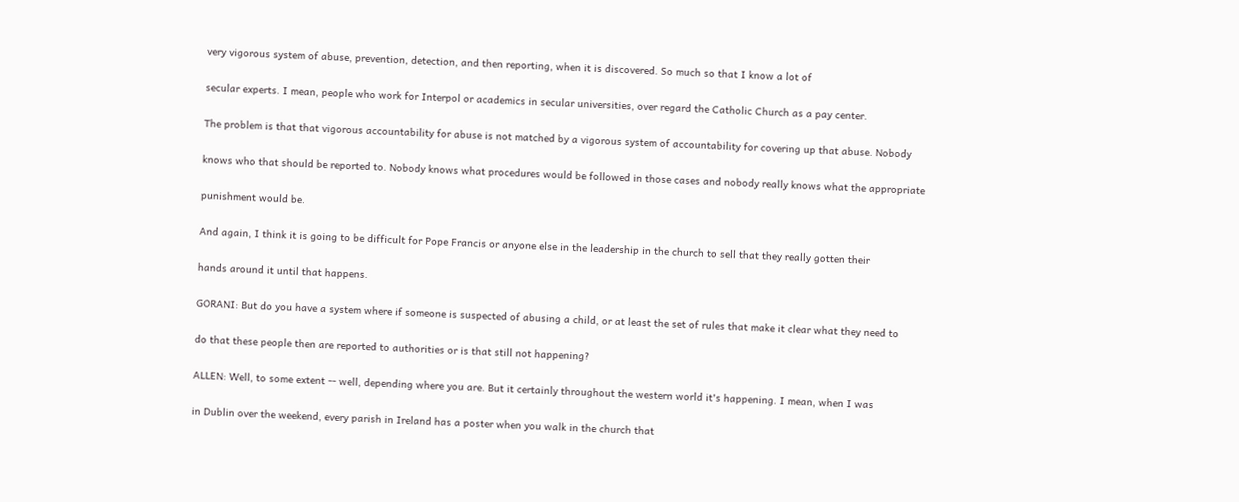very vigorous system of abuse, prevention, detection, and then reporting, when it is discovered. So much so that I know a lot of

secular experts. I mean, people who work for Interpol or academics in secular universities, over regard the Catholic Church as a pay center.

The problem is that that vigorous accountability for abuse is not matched by a vigorous system of accountability for covering up that abuse. Nobody

knows who that should be reported to. Nobody knows what procedures would be followed in those cases and nobody really knows what the appropriate

punishment would be.

And again, I think it is going to be difficult for Pope Francis or anyone else in the leadership in the church to sell that they really gotten their

hands around it until that happens.

GORANI: But do you have a system where if someone is suspected of abusing a child, or at least the set of rules that make it clear what they need to

do that these people then are reported to authorities or is that still not happening?

ALLEN: Well, to some extent -- well, depending where you are. But it certainly throughout the western world it's happening. I mean, when I was

in Dublin over the weekend, every parish in Ireland has a poster when you walk in the church that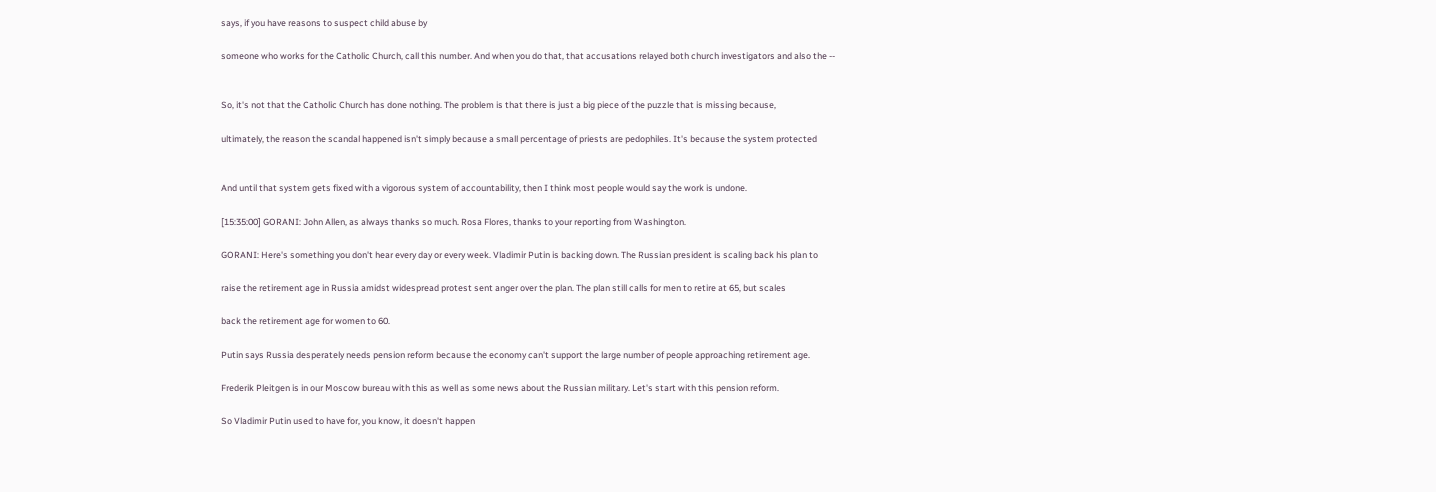says, if you have reasons to suspect child abuse by

someone who works for the Catholic Church, call this number. And when you do that, that accusations relayed both church investigators and also the --


So, it's not that the Catholic Church has done nothing. The problem is that there is just a big piece of the puzzle that is missing because,

ultimately, the reason the scandal happened isn't simply because a small percentage of priests are pedophiles. It's because the system protected


And until that system gets fixed with a vigorous system of accountability, then I think most people would say the work is undone.

[15:35:00] GORANI: John Allen, as always thanks so much. Rosa Flores, thanks to your reporting from Washington.

GORANI: Here's something you don't hear every day or every week. Vladimir Putin is backing down. The Russian president is scaling back his plan to

raise the retirement age in Russia amidst widespread protest sent anger over the plan. The plan still calls for men to retire at 65, but scales

back the retirement age for women to 60.

Putin says Russia desperately needs pension reform because the economy can't support the large number of people approaching retirement age.

Frederik Pleitgen is in our Moscow bureau with this as well as some news about the Russian military. Let's start with this pension reform.

So Vladimir Putin used to have for, you know, it doesn't happen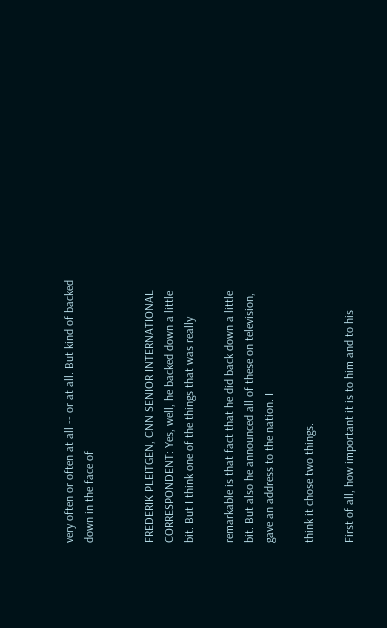very often or often at all -- or at all. But kind of backed down in the face of


FREDERIK PLEITGEN, CNN SENIOR INTERNATIONAL CORRESPONDENT: Yes, well, he backed down a little bit. But I think one of the things that was really

remarkable is that fact that he did back down a little bit. But also he announced all of these on television, gave an address to the nation. I

think it chose two things.

First of all, how important it is to him and to his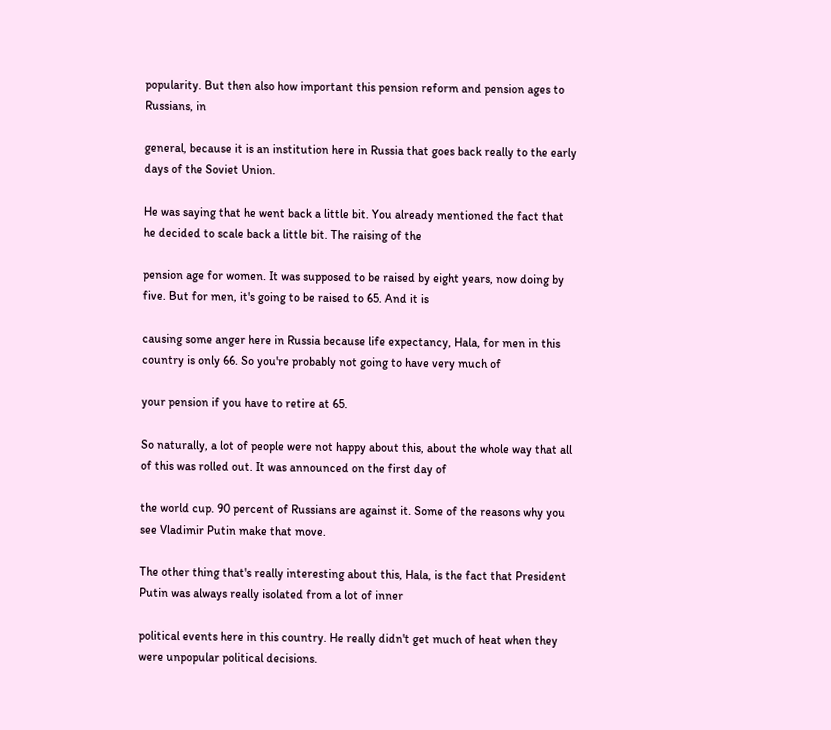popularity. But then also how important this pension reform and pension ages to Russians, in

general, because it is an institution here in Russia that goes back really to the early days of the Soviet Union.

He was saying that he went back a little bit. You already mentioned the fact that he decided to scale back a little bit. The raising of the

pension age for women. It was supposed to be raised by eight years, now doing by five. But for men, it's going to be raised to 65. And it is

causing some anger here in Russia because life expectancy, Hala, for men in this country is only 66. So you're probably not going to have very much of

your pension if you have to retire at 65.

So naturally, a lot of people were not happy about this, about the whole way that all of this was rolled out. It was announced on the first day of

the world cup. 90 percent of Russians are against it. Some of the reasons why you see Vladimir Putin make that move.

The other thing that's really interesting about this, Hala, is the fact that President Putin was always really isolated from a lot of inner

political events here in this country. He really didn't get much of heat when they were unpopular political decisions.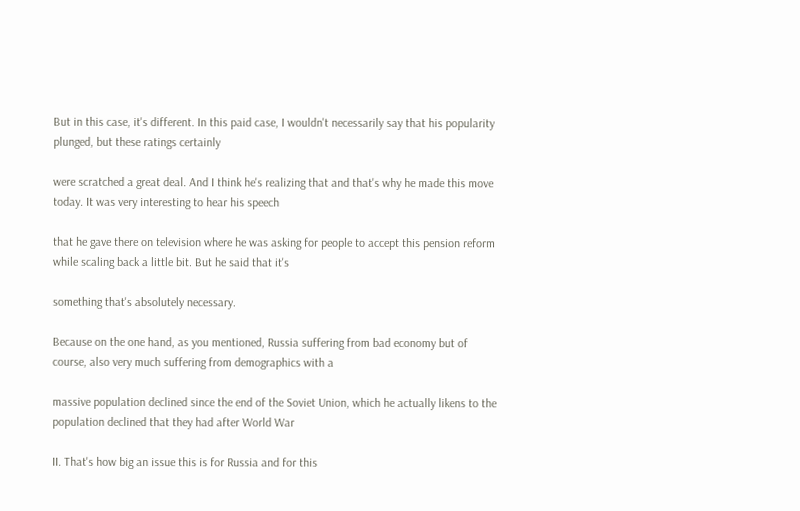But in this case, it's different. In this paid case, I wouldn't necessarily say that his popularity plunged, but these ratings certainly

were scratched a great deal. And I think he's realizing that and that's why he made this move today. It was very interesting to hear his speech

that he gave there on television where he was asking for people to accept this pension reform while scaling back a little bit. But he said that it's

something that's absolutely necessary.

Because on the one hand, as you mentioned, Russia suffering from bad economy but of course, also very much suffering from demographics with a

massive population declined since the end of the Soviet Union, which he actually likens to the population declined that they had after World War

II. That's how big an issue this is for Russia and for this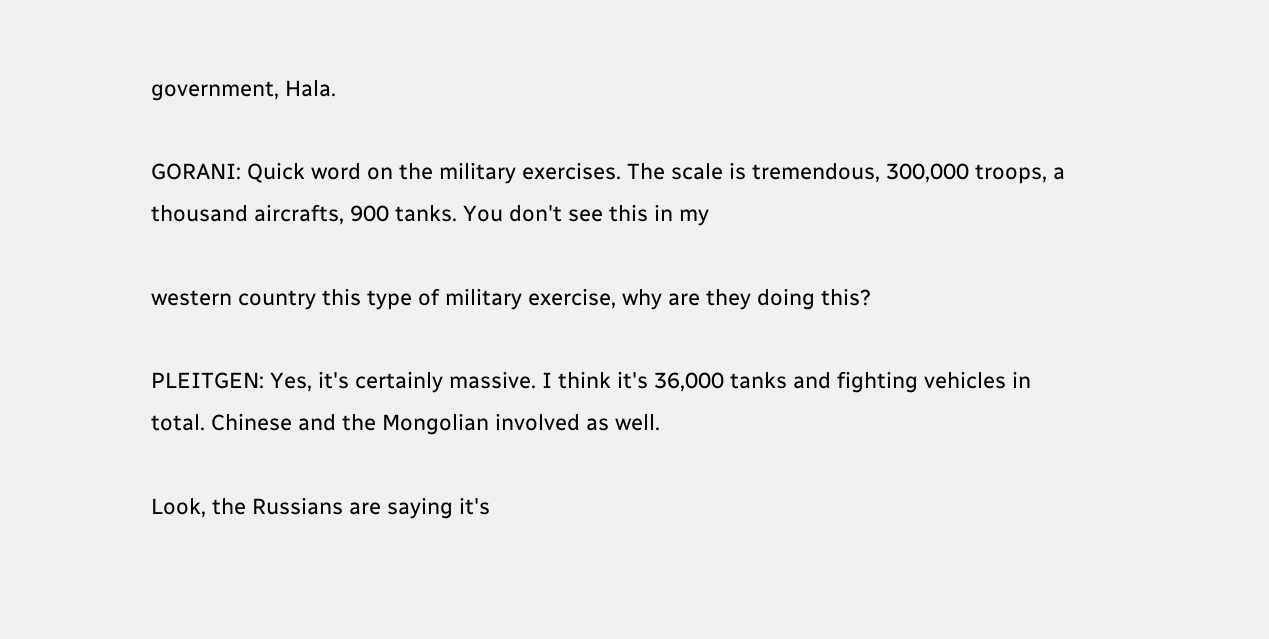government, Hala.

GORANI: Quick word on the military exercises. The scale is tremendous, 300,000 troops, a thousand aircrafts, 900 tanks. You don't see this in my

western country this type of military exercise, why are they doing this?

PLEITGEN: Yes, it's certainly massive. I think it's 36,000 tanks and fighting vehicles in total. Chinese and the Mongolian involved as well.

Look, the Russians are saying it's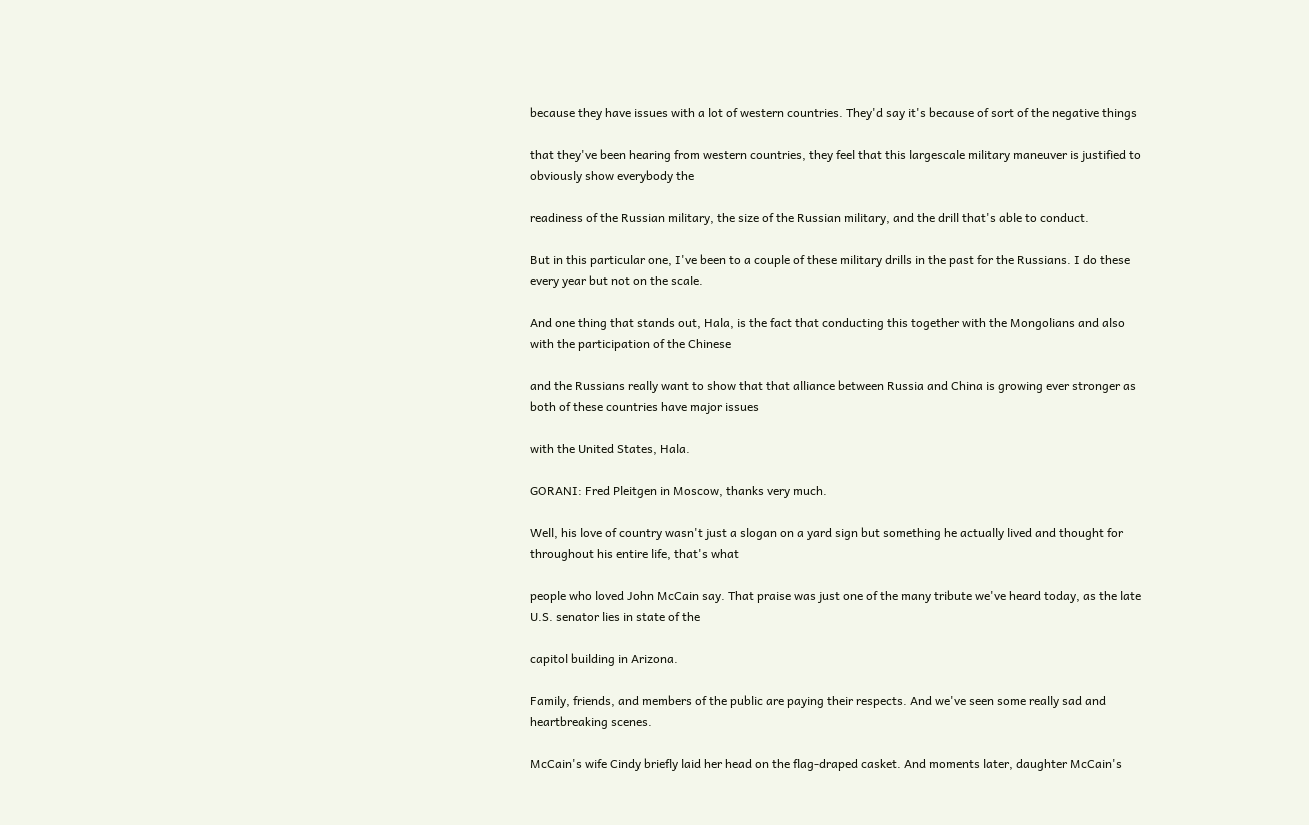because they have issues with a lot of western countries. They'd say it's because of sort of the negative things

that they've been hearing from western countries, they feel that this largescale military maneuver is justified to obviously show everybody the

readiness of the Russian military, the size of the Russian military, and the drill that's able to conduct.

But in this particular one, I've been to a couple of these military drills in the past for the Russians. I do these every year but not on the scale.

And one thing that stands out, Hala, is the fact that conducting this together with the Mongolians and also with the participation of the Chinese

and the Russians really want to show that that alliance between Russia and China is growing ever stronger as both of these countries have major issues

with the United States, Hala.

GORANI: Fred Pleitgen in Moscow, thanks very much.

Well, his love of country wasn't just a slogan on a yard sign but something he actually lived and thought for throughout his entire life, that's what

people who loved John McCain say. That praise was just one of the many tribute we've heard today, as the late U.S. senator lies in state of the

capitol building in Arizona.

Family, friends, and members of the public are paying their respects. And we've seen some really sad and heartbreaking scenes.

McCain's wife Cindy briefly laid her head on the flag-draped casket. And moments later, daughter McCain's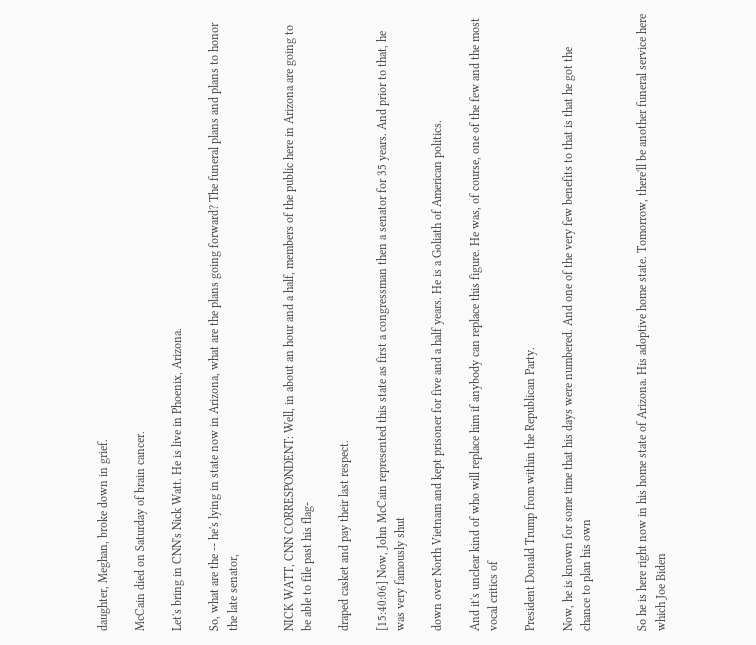daughter, Meghan, broke down in grief.

McCain died on Saturday of brain cancer.

Let's bring in CNN's Nick Watt. He is live in Phoenix, Arizona.

So, what are the -- he's lying in state now in Arizona, what are the plans going forward? The funeral plans and plans to honor the late senator,


NICK WATT, CNN CORRESPONDENT: Well, in about an hour and a half, members of the public here in Arizona are going to be able to file past his flag-

draped casket and pay their last respect.

[15:40:06] Now, John McCain represented this state as first a congressman then a senator for 35 years. And prior to that, he was very famously shut

down over North Vietnam and kept prisoner for five and a half years. He is a Goliath of American politics.

And it's unclear kind of who will replace him if anybody can replace this figure. He was, of course, one of the few and the most vocal critics of

President Donald Trump from within the Republican Party.

Now, he is known for some time that his days were numbered. And one of the very few benefits to that is that he got the chance to plan his own


So he is here right now in his home state of Arizona. His adoptive home state. Tomorrow, there'll be another funeral service here which Joe Biden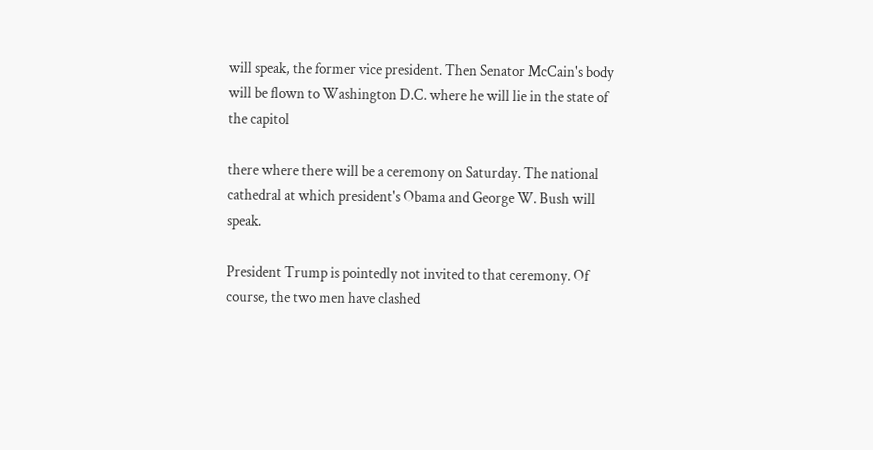will speak, the former vice president. Then Senator McCain's body will be flown to Washington D.C. where he will lie in the state of the capitol

there where there will be a ceremony on Saturday. The national cathedral at which president's Obama and George W. Bush will speak.

President Trump is pointedly not invited to that ceremony. Of course, the two men have clashed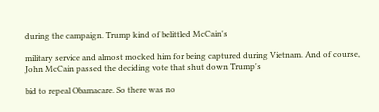during the campaign. Trump kind of belittled McCain's

military service and almost mocked him for being captured during Vietnam. And of course, John McCain passed the deciding vote that shut down Trump's

bid to repeal Obamacare. So there was no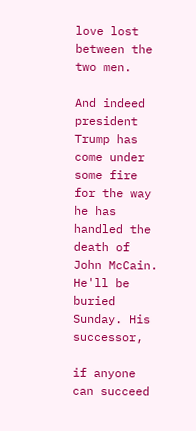love lost between the two men.

And indeed president Trump has come under some fire for the way he has handled the death of John McCain. He'll be buried Sunday. His successor,

if anyone can succeed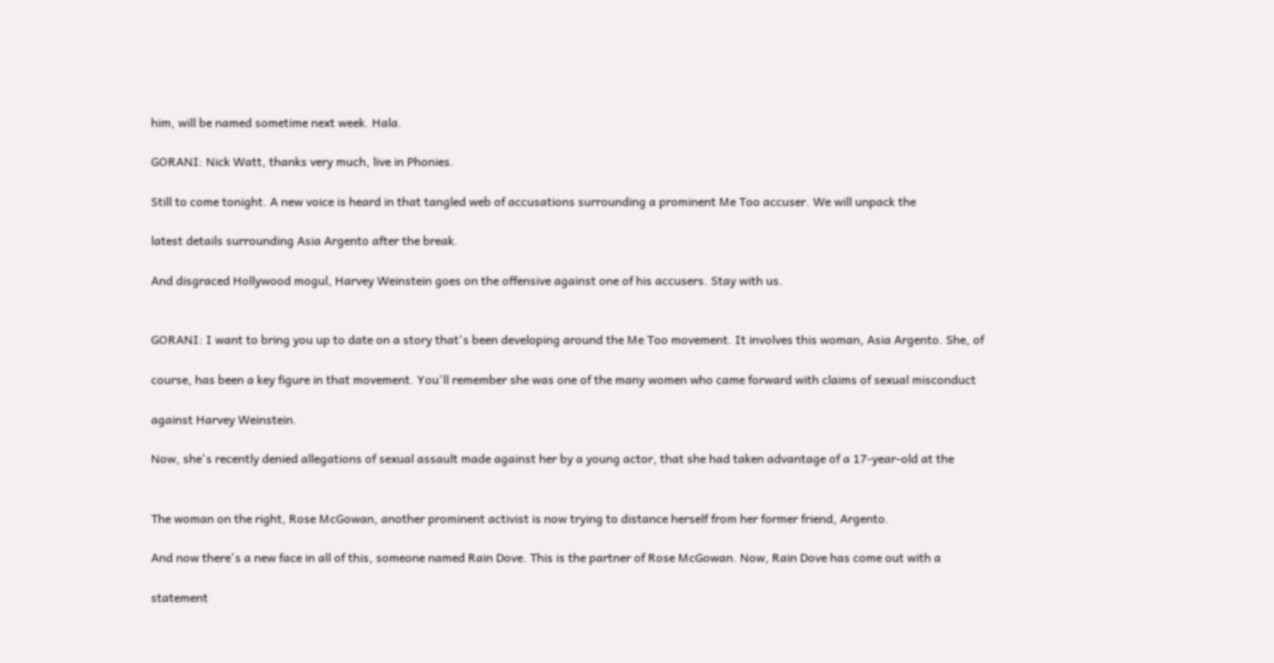him, will be named sometime next week. Hala.

GORANI: Nick Watt, thanks very much, live in Phonies.

Still to come tonight. A new voice is heard in that tangled web of accusations surrounding a prominent Me Too accuser. We will unpack the

latest details surrounding Asia Argento after the break.

And disgraced Hollywood mogul, Harvey Weinstein goes on the offensive against one of his accusers. Stay with us.


GORANI: I want to bring you up to date on a story that's been developing around the Me Too movement. It involves this woman, Asia Argento. She, of

course, has been a key figure in that movement. You'll remember she was one of the many women who came forward with claims of sexual misconduct

against Harvey Weinstein.

Now, she's recently denied allegations of sexual assault made against her by a young actor, that she had taken advantage of a 17-year-old at the


The woman on the right, Rose McGowan, another prominent activist is now trying to distance herself from her former friend, Argento.

And now there's a new face in all of this, someone named Rain Dove. This is the partner of Rose McGowan. Now, Rain Dove has come out with a

statement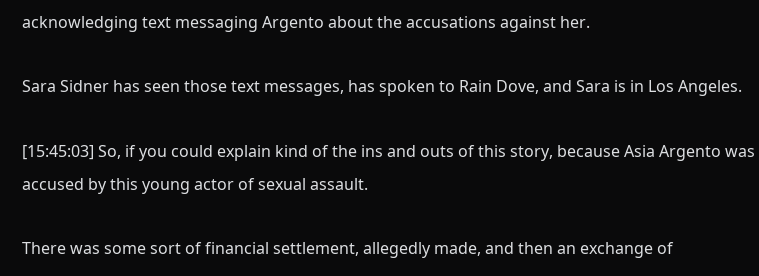acknowledging text messaging Argento about the accusations against her.

Sara Sidner has seen those text messages, has spoken to Rain Dove, and Sara is in Los Angeles.

[15:45:03] So, if you could explain kind of the ins and outs of this story, because Asia Argento was accused by this young actor of sexual assault.

There was some sort of financial settlement, allegedly made, and then an exchange of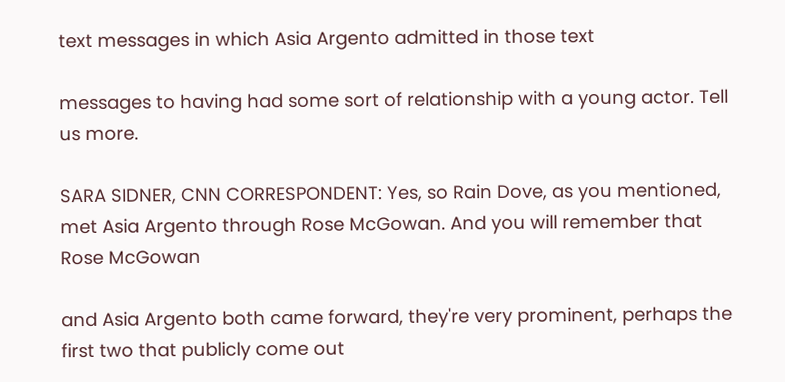text messages in which Asia Argento admitted in those text

messages to having had some sort of relationship with a young actor. Tell us more.

SARA SIDNER, CNN CORRESPONDENT: Yes, so Rain Dove, as you mentioned, met Asia Argento through Rose McGowan. And you will remember that Rose McGowan

and Asia Argento both came forward, they're very prominent, perhaps the first two that publicly come out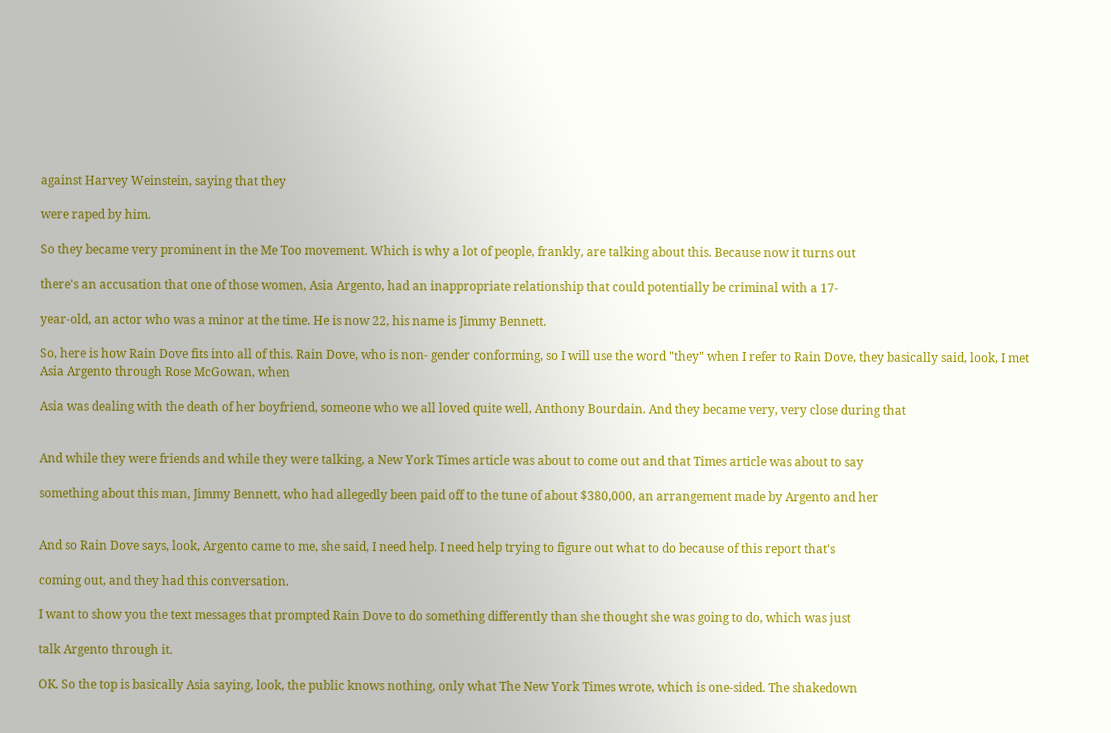against Harvey Weinstein, saying that they

were raped by him.

So they became very prominent in the Me Too movement. Which is why a lot of people, frankly, are talking about this. Because now it turns out

there's an accusation that one of those women, Asia Argento, had an inappropriate relationship that could potentially be criminal with a 17-

year-old, an actor who was a minor at the time. He is now 22, his name is Jimmy Bennett.

So, here is how Rain Dove fits into all of this. Rain Dove, who is non- gender conforming, so I will use the word "they" when I refer to Rain Dove, they basically said, look, I met Asia Argento through Rose McGowan, when

Asia was dealing with the death of her boyfriend, someone who we all loved quite well, Anthony Bourdain. And they became very, very close during that


And while they were friends and while they were talking, a New York Times article was about to come out and that Times article was about to say

something about this man, Jimmy Bennett, who had allegedly been paid off to the tune of about $380,000, an arrangement made by Argento and her


And so Rain Dove says, look, Argento came to me, she said, I need help. I need help trying to figure out what to do because of this report that's

coming out, and they had this conversation.

I want to show you the text messages that prompted Rain Dove to do something differently than she thought she was going to do, which was just

talk Argento through it.

OK. So the top is basically Asia saying, look, the public knows nothing, only what The New York Times wrote, which is one-sided. The shakedown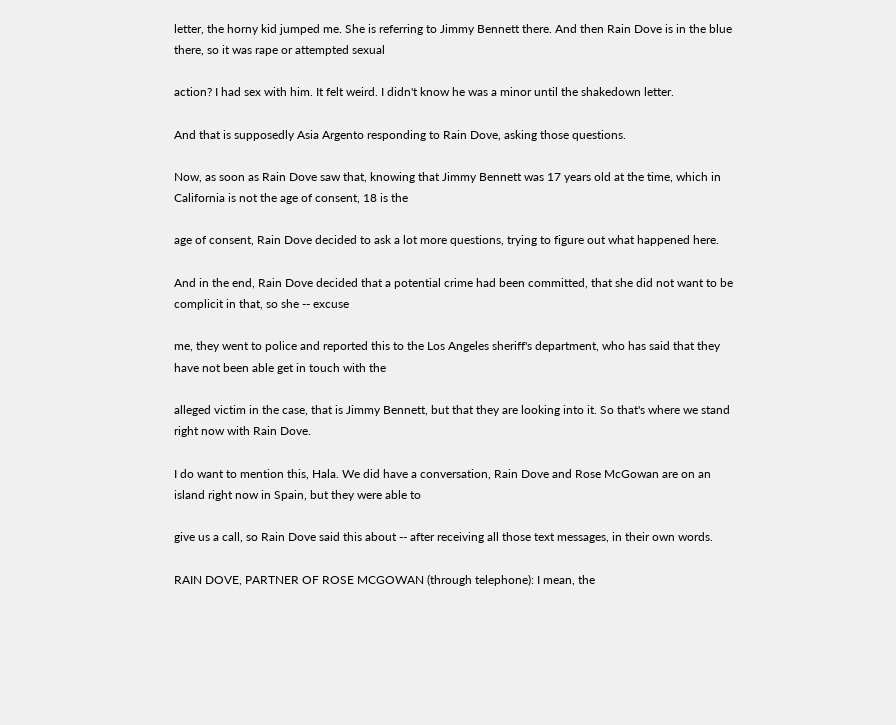letter, the horny kid jumped me. She is referring to Jimmy Bennett there. And then Rain Dove is in the blue there, so it was rape or attempted sexual

action? I had sex with him. It felt weird. I didn't know he was a minor until the shakedown letter.

And that is supposedly Asia Argento responding to Rain Dove, asking those questions.

Now, as soon as Rain Dove saw that, knowing that Jimmy Bennett was 17 years old at the time, which in California is not the age of consent, 18 is the

age of consent, Rain Dove decided to ask a lot more questions, trying to figure out what happened here.

And in the end, Rain Dove decided that a potential crime had been committed, that she did not want to be complicit in that, so she -- excuse

me, they went to police and reported this to the Los Angeles sheriff's department, who has said that they have not been able get in touch with the

alleged victim in the case, that is Jimmy Bennett, but that they are looking into it. So that's where we stand right now with Rain Dove.

I do want to mention this, Hala. We did have a conversation, Rain Dove and Rose McGowan are on an island right now in Spain, but they were able to

give us a call, so Rain Dove said this about -- after receiving all those text messages, in their own words.

RAIN DOVE, PARTNER OF ROSE MCGOWAN (through telephone): I mean, the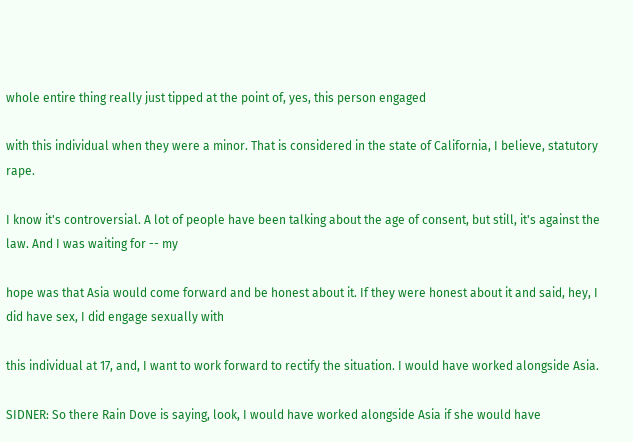whole entire thing really just tipped at the point of, yes, this person engaged

with this individual when they were a minor. That is considered in the state of California, I believe, statutory rape.

I know it's controversial. A lot of people have been talking about the age of consent, but still, it's against the law. And I was waiting for -- my

hope was that Asia would come forward and be honest about it. If they were honest about it and said, hey, I did have sex, I did engage sexually with

this individual at 17, and, I want to work forward to rectify the situation. I would have worked alongside Asia.

SIDNER: So there Rain Dove is saying, look, I would have worked alongside Asia if she would have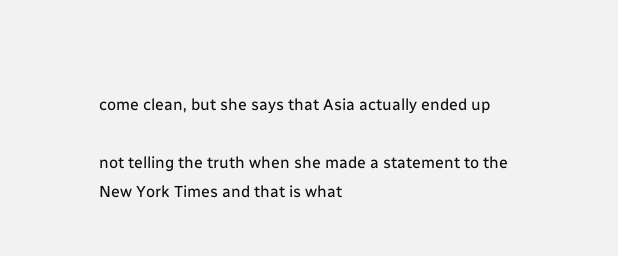come clean, but she says that Asia actually ended up

not telling the truth when she made a statement to the New York Times and that is what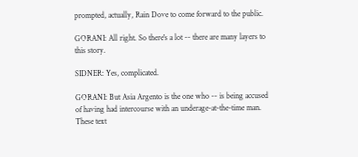prompted, actually, Rain Dove to come forward to the public.

GORANI: All right. So there's a lot -- there are many layers to this story.

SIDNER: Yes, complicated.

GORANI: But Asia Argento is the one who -- is being accused of having had intercourse with an underage-at-the-time man. These text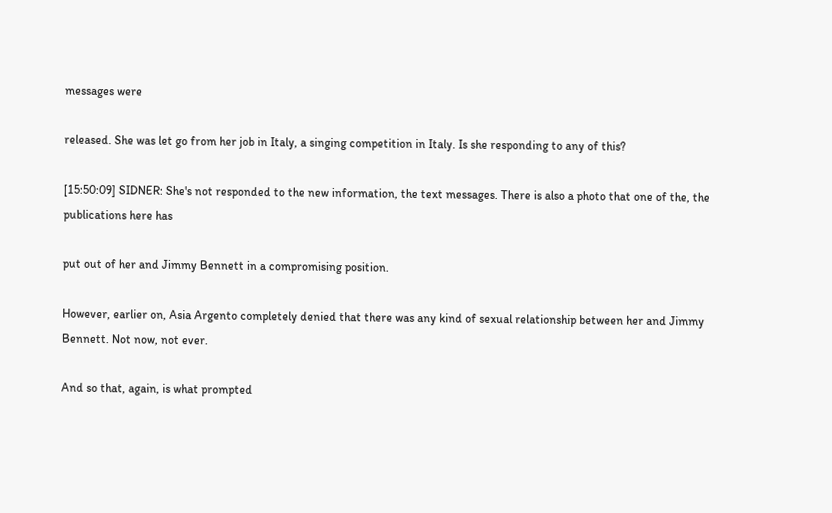messages were

released. She was let go from her job in Italy, a singing competition in Italy. Is she responding to any of this?

[15:50:09] SIDNER: She's not responded to the new information, the text messages. There is also a photo that one of the, the publications here has

put out of her and Jimmy Bennett in a compromising position.

However, earlier on, Asia Argento completely denied that there was any kind of sexual relationship between her and Jimmy Bennett. Not now, not ever.

And so that, again, is what prompted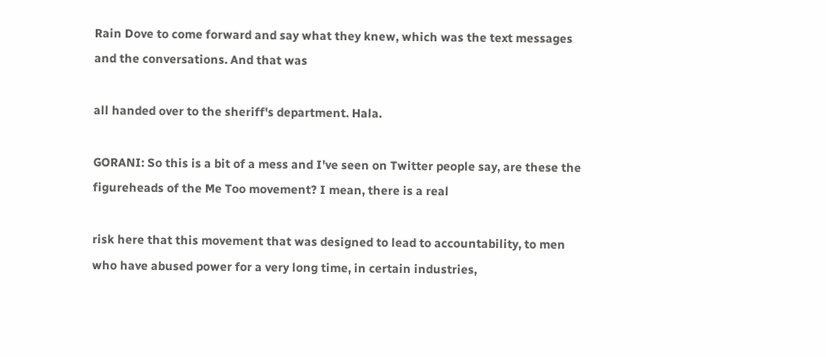Rain Dove to come forward and say what they knew, which was the text messages and the conversations. And that was

all handed over to the sheriff's department. Hala.

GORANI: So this is a bit of a mess and I've seen on Twitter people say, are these the figureheads of the Me Too movement? I mean, there is a real

risk here that this movement that was designed to lead to accountability, to men who have abused power for a very long time, in certain industries,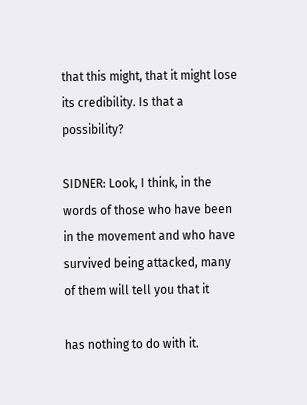that this might, that it might lose its credibility. Is that a possibility?

SIDNER: Look, I think, in the words of those who have been in the movement and who have survived being attacked, many of them will tell you that it

has nothing to do with it.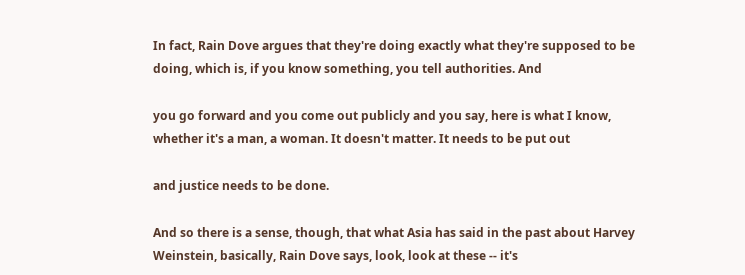In fact, Rain Dove argues that they're doing exactly what they're supposed to be doing, which is, if you know something, you tell authorities. And

you go forward and you come out publicly and you say, here is what I know, whether it's a man, a woman. It doesn't matter. It needs to be put out

and justice needs to be done.

And so there is a sense, though, that what Asia has said in the past about Harvey Weinstein, basically, Rain Dove says, look, look at these -- it's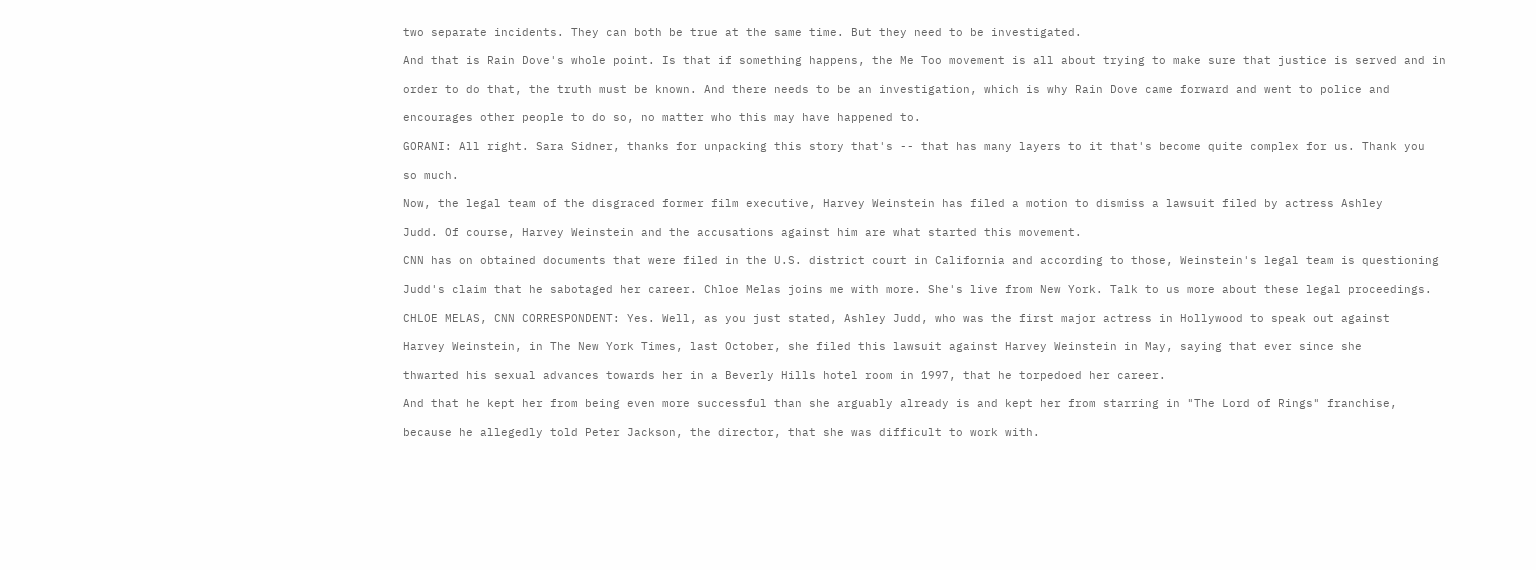two separate incidents. They can both be true at the same time. But they need to be investigated.

And that is Rain Dove's whole point. Is that if something happens, the Me Too movement is all about trying to make sure that justice is served and in

order to do that, the truth must be known. And there needs to be an investigation, which is why Rain Dove came forward and went to police and

encourages other people to do so, no matter who this may have happened to.

GORANI: All right. Sara Sidner, thanks for unpacking this story that's -- that has many layers to it that's become quite complex for us. Thank you

so much.

Now, the legal team of the disgraced former film executive, Harvey Weinstein has filed a motion to dismiss a lawsuit filed by actress Ashley

Judd. Of course, Harvey Weinstein and the accusations against him are what started this movement.

CNN has on obtained documents that were filed in the U.S. district court in California and according to those, Weinstein's legal team is questioning

Judd's claim that he sabotaged her career. Chloe Melas joins me with more. She's live from New York. Talk to us more about these legal proceedings.

CHLOE MELAS, CNN CORRESPONDENT: Yes. Well, as you just stated, Ashley Judd, who was the first major actress in Hollywood to speak out against

Harvey Weinstein, in The New York Times, last October, she filed this lawsuit against Harvey Weinstein in May, saying that ever since she

thwarted his sexual advances towards her in a Beverly Hills hotel room in 1997, that he torpedoed her career.

And that he kept her from being even more successful than she arguably already is and kept her from starring in "The Lord of Rings" franchise,

because he allegedly told Peter Jackson, the director, that she was difficult to work with.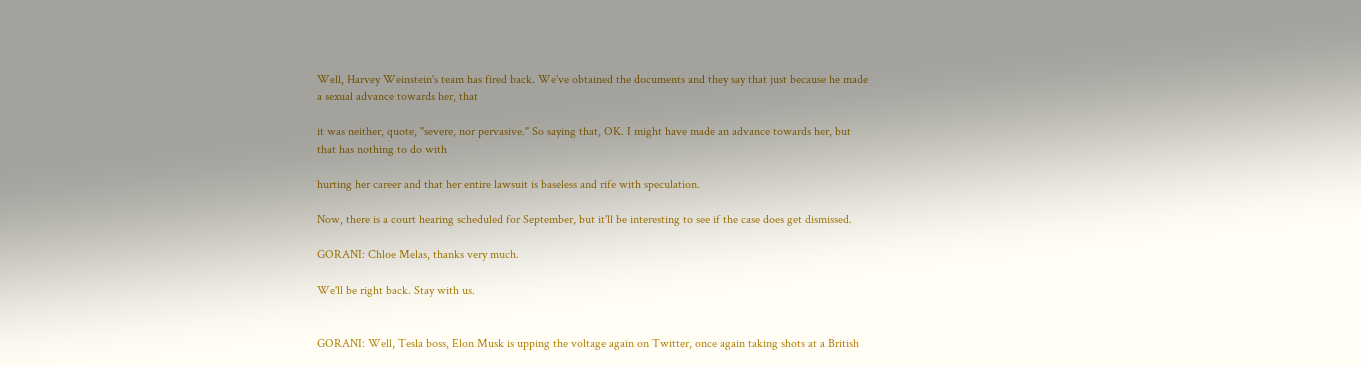Well, Harvey Weinstein's team has fired back. We've obtained the documents and they say that just because he made a sexual advance towards her, that

it was neither, quote, "severe, nor pervasive." So saying that, OK. I might have made an advance towards her, but that has nothing to do with

hurting her career and that her entire lawsuit is baseless and rife with speculation.

Now, there is a court hearing scheduled for September, but it'll be interesting to see if the case does get dismissed.

GORANI: Chloe Melas, thanks very much.

We'll be right back. Stay with us.


GORANI: Well, Tesla boss, Elon Musk is upping the voltage again on Twitter, once again taking shots at a British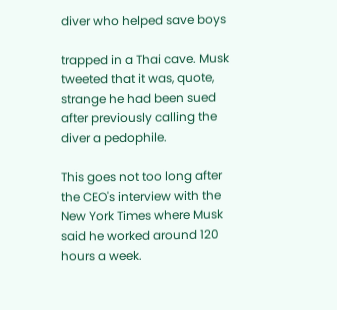diver who helped save boys

trapped in a Thai cave. Musk tweeted that it was, quote, strange he had been sued after previously calling the diver a pedophile.

This goes not too long after the CEO's interview with the New York Times where Musk said he worked around 120 hours a week.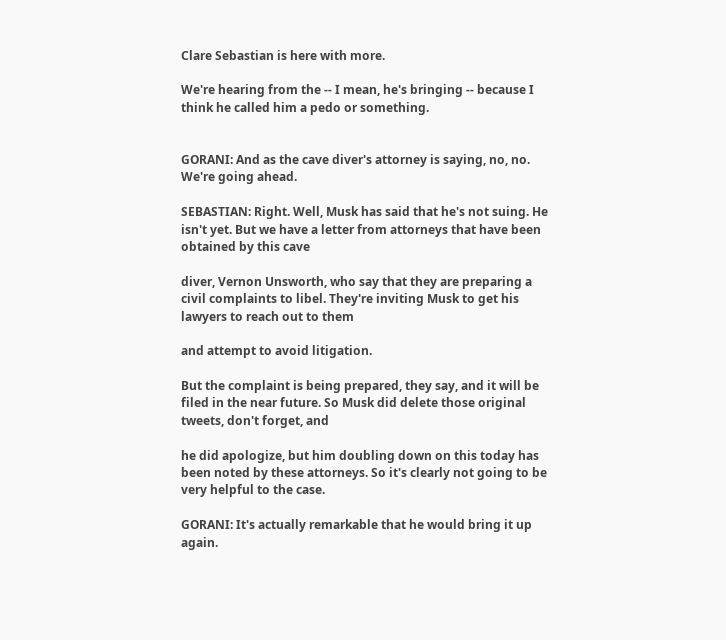Clare Sebastian is here with more.

We're hearing from the -- I mean, he's bringing -- because I think he called him a pedo or something.


GORANI: And as the cave diver's attorney is saying, no, no. We're going ahead.

SEBASTIAN: Right. Well, Musk has said that he's not suing. He isn't yet. But we have a letter from attorneys that have been obtained by this cave

diver, Vernon Unsworth, who say that they are preparing a civil complaints to libel. They're inviting Musk to get his lawyers to reach out to them

and attempt to avoid litigation.

But the complaint is being prepared, they say, and it will be filed in the near future. So Musk did delete those original tweets, don't forget, and

he did apologize, but him doubling down on this today has been noted by these attorneys. So it's clearly not going to be very helpful to the case.

GORANI: It's actually remarkable that he would bring it up again.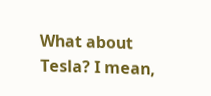What about Tesla? I mean,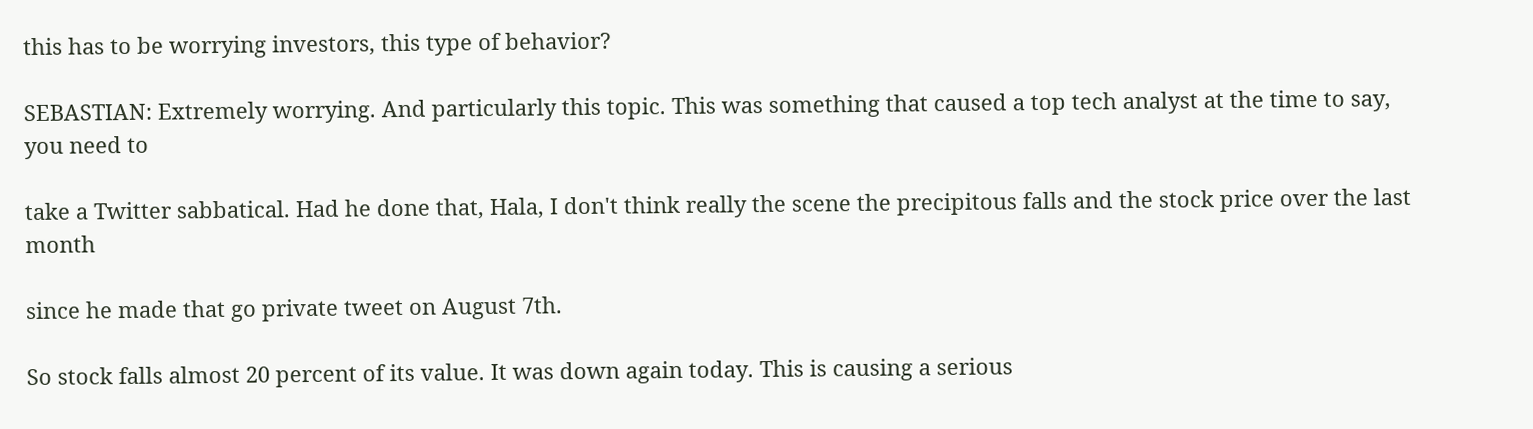this has to be worrying investors, this type of behavior?

SEBASTIAN: Extremely worrying. And particularly this topic. This was something that caused a top tech analyst at the time to say, you need to

take a Twitter sabbatical. Had he done that, Hala, I don't think really the scene the precipitous falls and the stock price over the last month

since he made that go private tweet on August 7th.

So stock falls almost 20 percent of its value. It was down again today. This is causing a serious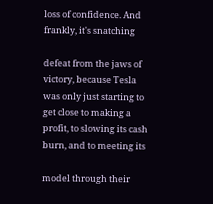loss of confidence. And frankly, it's snatching

defeat from the jaws of victory, because Tesla was only just starting to get close to making a profit, to slowing its cash burn, and to meeting its

model through their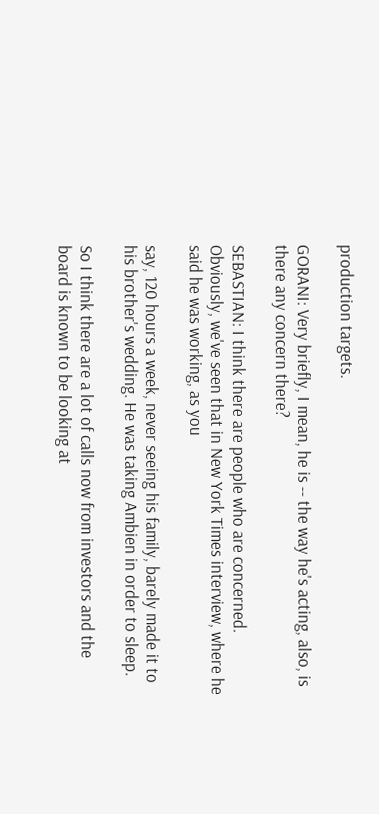production targets.

GORANI: Very briefly, I mean, he is -- the way he's acting, also, is there any concern there?

SEBASTIAN: I think there are people who are concerned. Obviously, we've seen that in New York Times interview, where he said he was working, as you

say, 120 hours a week, never seeing his family, barely made it to his brother's wedding. He was taking Ambien in order to sleep.

So I think there are a lot of calls now from investors and the board is known to be looking at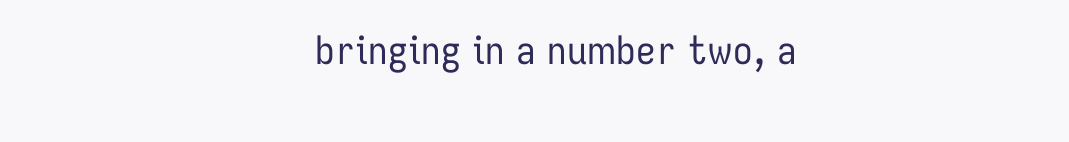bringing in a number two, a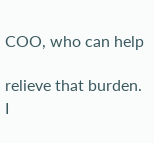COO, who can help

relieve that burden. I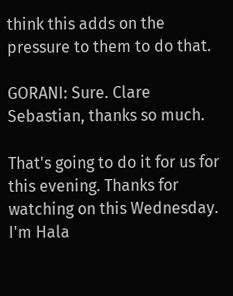think this adds on the pressure to them to do that.

GORANI: Sure. Clare Sebastian, thanks so much.

That's going to do it for us for this evening. Thanks for watching on this Wednesday. I'm Hala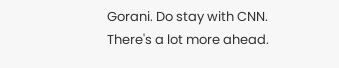Gorani. Do stay with CNN. There's a lot more ahead.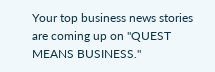Your top business news stories are coming up on "QUEST MEANS BUSINESS."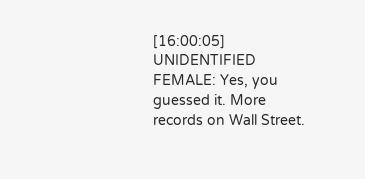[16:00:05] UNIDENTIFIED FEMALE: Yes, you guessed it. More records on Wall Street.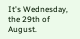It's Wednesday, the 29th of August.